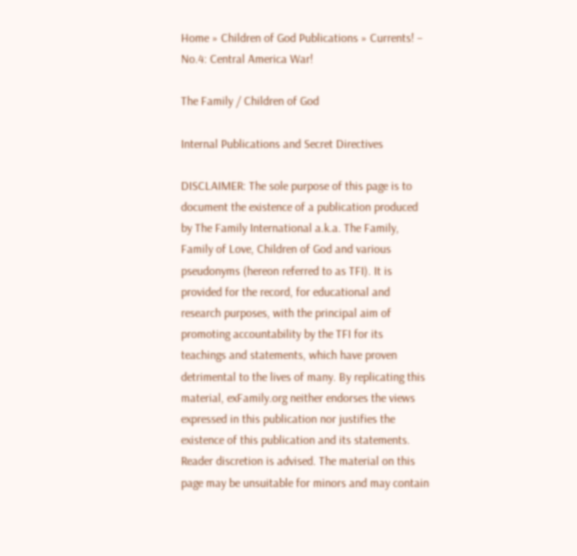Home » Children of God Publications » Currents! – No.4: Central America War!

The Family / Children of God

Internal Publications and Secret Directives

DISCLAIMER: The sole purpose of this page is to document the existence of a publication produced by The Family International a.k.a. The Family, Family of Love, Children of God and various pseudonyms (hereon referred to as TFI). It is provided for the record, for educational and research purposes, with the principal aim of promoting accountability by the TFI for its teachings and statements, which have proven detrimental to the lives of many. By replicating this material, exFamily.org neither endorses the views expressed in this publication nor justifies the existence of this publication and its statements. Reader discretion is advised. The material on this page may be unsuitable for minors and may contain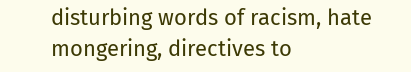disturbing words of racism, hate mongering, directives to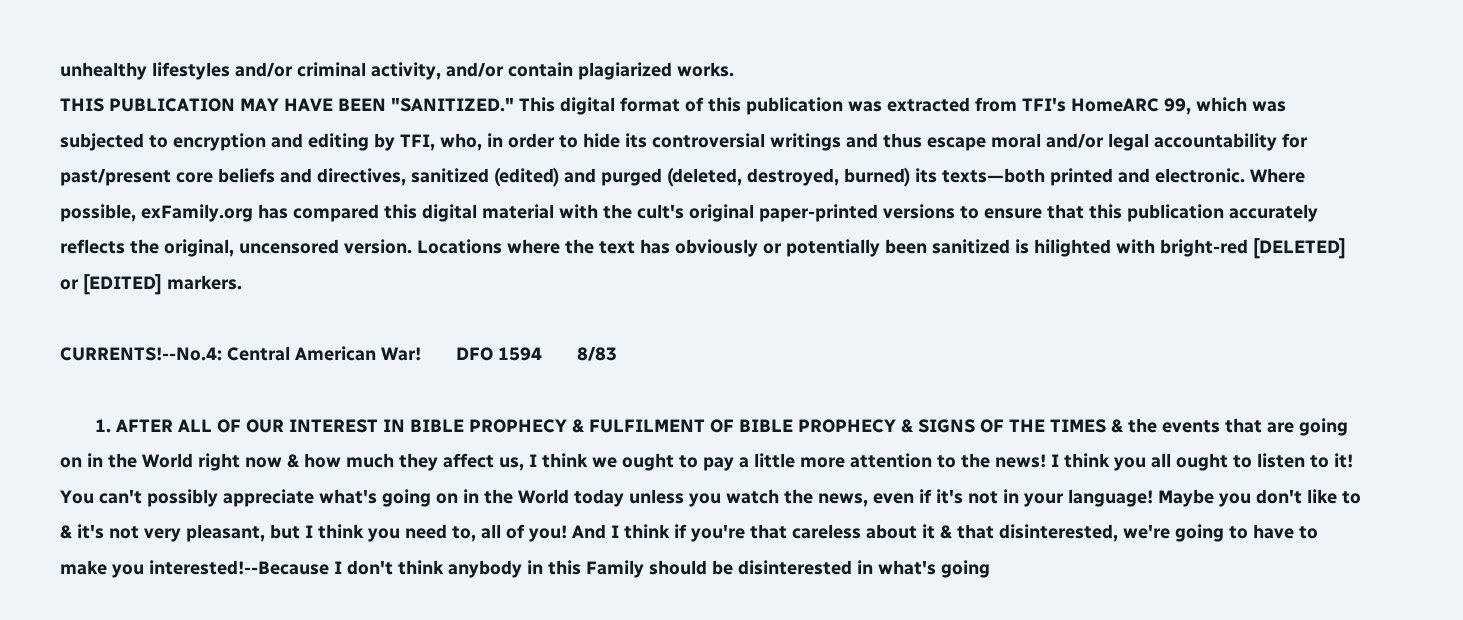unhealthy lifestyles and/or criminal activity, and/or contain plagiarized works.
THIS PUBLICATION MAY HAVE BEEN "SANITIZED." This digital format of this publication was extracted from TFI's HomeARC 99, which was subjected to encryption and editing by TFI, who, in order to hide its controversial writings and thus escape moral and/or legal accountability for past/present core beliefs and directives, sanitized (edited) and purged (deleted, destroyed, burned) its texts—both printed and electronic. Where possible, exFamily.org has compared this digital material with the cult's original paper-printed versions to ensure that this publication accurately reflects the original, uncensored version. Locations where the text has obviously or potentially been sanitized is hilighted with bright-red [DELETED] or [EDITED] markers.

CURRENTS!--No.4: Central American War!       DFO 1594       8/83

       1. AFTER ALL OF OUR INTEREST IN BIBLE PROPHECY & FULFILMENT OF BIBLE PROPHECY & SIGNS OF THE TIMES & the events that are going on in the World right now & how much they affect us, I think we ought to pay a little more attention to the news! I think you all ought to listen to it! You can't possibly appreciate what's going on in the World today unless you watch the news, even if it's not in your language! Maybe you don't like to & it's not very pleasant, but I think you need to, all of you! And I think if you're that careless about it & that disinterested, we're going to have to make you interested!--Because I don't think anybody in this Family should be disinterested in what's going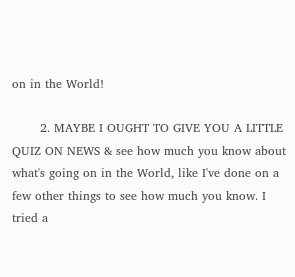on in the World!

       2. MAYBE I OUGHT TO GIVE YOU A LITTLE QUIZ ON NEWS & see how much you know about what's going on in the World, like I've done on a few other things to see how much you know. I tried a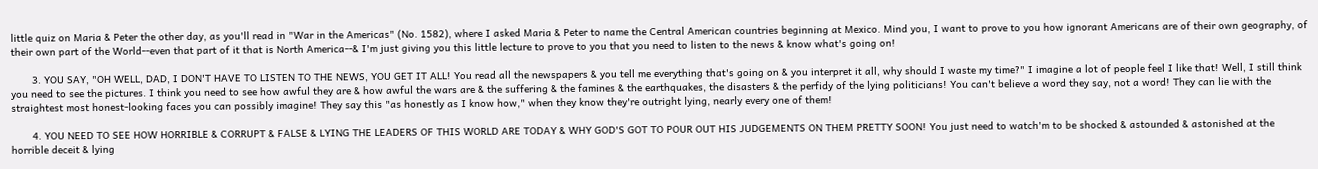little quiz on Maria & Peter the other day, as you'll read in "War in the Americas" (No. 1582), where I asked Maria & Peter to name the Central American countries beginning at Mexico. Mind you, I want to prove to you how ignorant Americans are of their own geography, of their own part of the World--even that part of it that is North America--& I'm just giving you this little lecture to prove to you that you need to listen to the news & know what's going on!

       3. YOU SAY, "OH WELL, DAD, I DON'T HAVE TO LISTEN TO THE NEWS, YOU GET IT ALL! You read all the newspapers & you tell me everything that's going on & you interpret it all, why should I waste my time?" I imagine a lot of people feel I like that! Well, I still think you need to see the pictures. I think you need to see how awful they are & how awful the wars are & the suffering & the famines & the earthquakes, the disasters & the perfidy of the lying politicians! You can't believe a word they say, not a word! They can lie with the straightest most honest-looking faces you can possibly imagine! They say this "as honestly as I know how," when they know they're outright lying, nearly every one of them!

       4. YOU NEED TO SEE HOW HORRIBLE & CORRUPT & FALSE & LYING THE LEADERS OF THIS WORLD ARE TODAY & WHY GOD'S GOT TO POUR OUT HIS JUDGEMENTS ON THEM PRETTY SOON! You just need to watch'm to be shocked & astounded & astonished at the horrible deceit & lying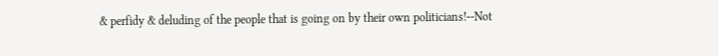& perfidy & deluding of the people that is going on by their own politicians!--Not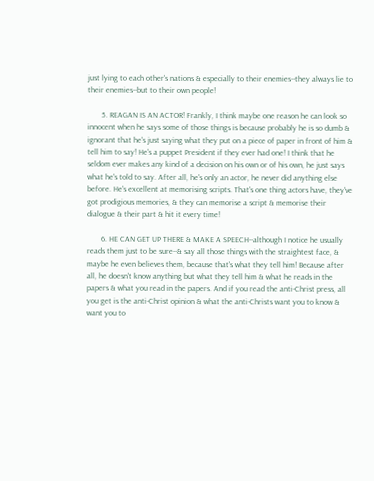just lying to each other's nations & especially to their enemies--they always lie to their enemies--but to their own people!

       5. REAGAN IS AN ACTOR! Frankly, I think maybe one reason he can look so innocent when he says some of those things is because probably he is so dumb & ignorant that he's just saying what they put on a piece of paper in front of him & tell him to say! He's a puppet President if they ever had one! I think that he seldom ever makes any kind of a decision on his own or of his own, he just says what he's told to say. After all, he's only an actor, he never did anything else before. He's excellent at memorising scripts. That's one thing actors have, they've got prodigious memories, & they can memorise a script & memorise their dialogue & their part & hit it every time!

       6. HE CAN GET UP THERE & MAKE A SPEECH--although I notice he usually reads them just to be sure--& say all those things with the straightest face, & maybe he even believes them, because that's what they tell him! Because after all, he doesn't know anything but what they tell him & what he reads in the papers & what you read in the papers. And if you read the anti-Christ press, all you get is the anti-Christ opinion & what the anti-Christs want you to know & want you to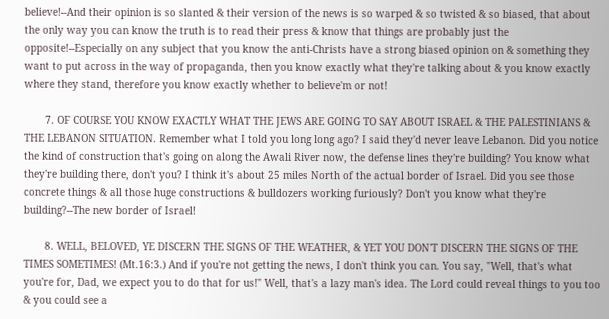believe!--And their opinion is so slanted & their version of the news is so warped & so twisted & so biased, that about the only way you can know the truth is to read their press & know that things are probably just the opposite!--Especially on any subject that you know the anti-Christs have a strong biased opinion on & something they want to put across in the way of propaganda, then you know exactly what they're talking about & you know exactly where they stand, therefore you know exactly whether to believe'm or not!

       7. OF COURSE YOU KNOW EXACTLY WHAT THE JEWS ARE GOING TO SAY ABOUT ISRAEL & THE PALESTINIANS & THE LEBANON SITUATION. Remember what I told you long long ago? I said they'd never leave Lebanon. Did you notice the kind of construction that's going on along the Awali River now, the defense lines they're building? You know what they're building there, don't you? I think it's about 25 miles North of the actual border of Israel. Did you see those concrete things & all those huge constructions & bulldozers working furiously? Don't you know what they're building?--The new border of Israel!

       8. WELL, BELOVED, YE DISCERN THE SIGNS OF THE WEATHER, & YET YOU DON'T DISCERN THE SIGNS OF THE TIMES SOMETIMES! (Mt.16:3.) And if you're not getting the news, I don't think you can. You say, "Well, that's what you're for, Dad, we expect you to do that for us!" Well, that's a lazy man's idea. The Lord could reveal things to you too & you could see a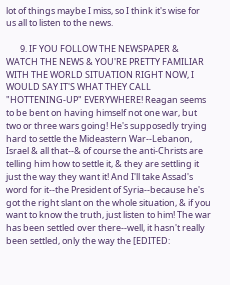lot of things maybe I miss, so I think it's wise for us all to listen to the news.

       9. IF YOU FOLLOW THE NEWSPAPER & WATCH THE NEWS & YOU'RE PRETTY FAMILIAR WITH THE WORLD SITUATION RIGHT NOW, I WOULD SAY IT'S WHAT THEY CALL "HOTTENING-UP" EVERYWHERE! Reagan seems to be bent on having himself not one war, but two or three wars going! He's supposedly trying hard to settle the Mideastern War--Lebanon, Israel & all that--& of course the anti-Christs are telling him how to settle it, & they are settling it just the way they want it! And I'll take Assad's word for it--the President of Syria--because he's got the right slant on the whole situation, & if you want to know the truth, just listen to him! The war has been settled over there--well, it hasn't really been settled, only the way the [EDITED: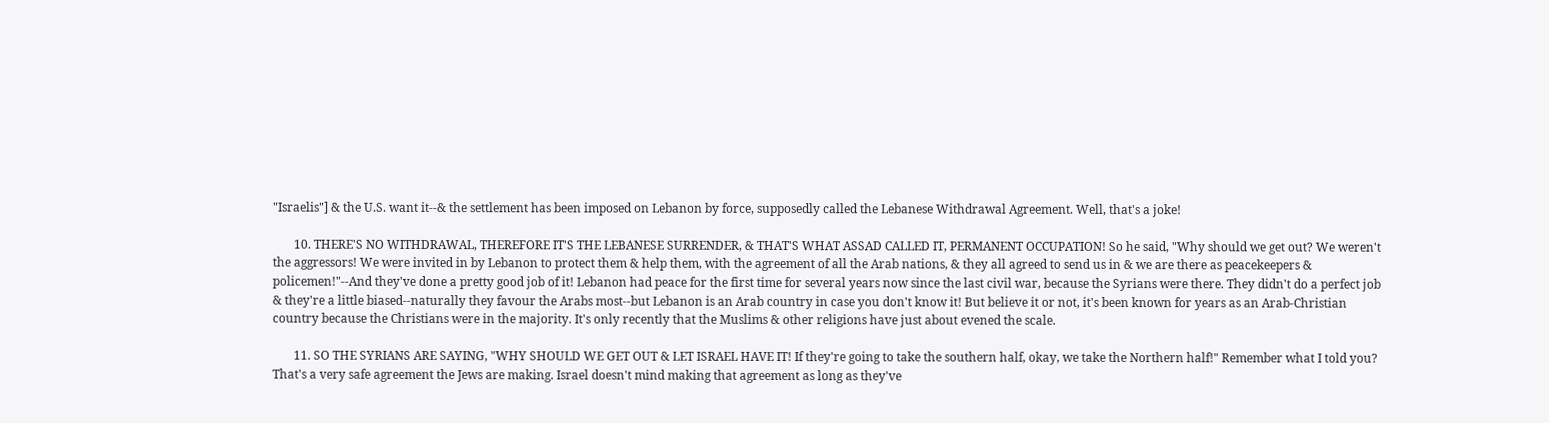"Israelis"] & the U.S. want it--& the settlement has been imposed on Lebanon by force, supposedly called the Lebanese Withdrawal Agreement. Well, that's a joke!

       10. THERE'S NO WITHDRAWAL, THEREFORE IT'S THE LEBANESE SURRENDER, & THAT'S WHAT ASSAD CALLED IT, PERMANENT OCCUPATION! So he said, "Why should we get out? We weren't the aggressors! We were invited in by Lebanon to protect them & help them, with the agreement of all the Arab nations, & they all agreed to send us in & we are there as peacekeepers & policemen!"--And they've done a pretty good job of it! Lebanon had peace for the first time for several years now since the last civil war, because the Syrians were there. They didn't do a perfect job & they're a little biased--naturally they favour the Arabs most--but Lebanon is an Arab country in case you don't know it! But believe it or not, it's been known for years as an Arab-Christian country because the Christians were in the majority. It's only recently that the Muslims & other religions have just about evened the scale.

       11. SO THE SYRIANS ARE SAYING, "WHY SHOULD WE GET OUT & LET ISRAEL HAVE IT! If they're going to take the southern half, okay, we take the Northern half!" Remember what I told you? That's a very safe agreement the Jews are making. Israel doesn't mind making that agreement as long as they've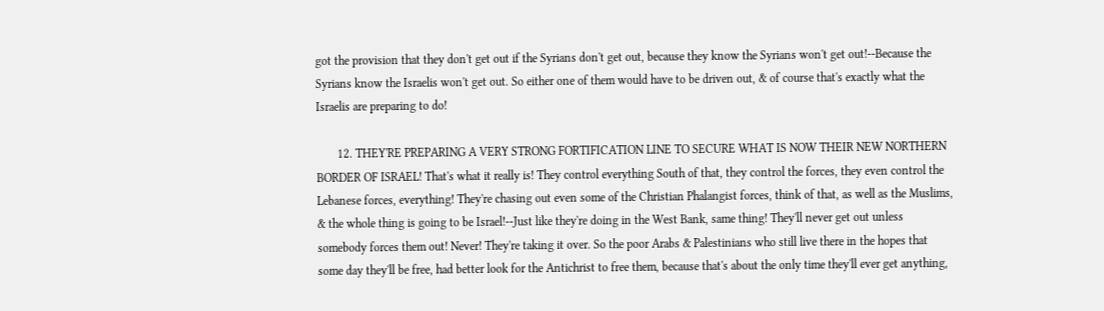got the provision that they don't get out if the Syrians don't get out, because they know the Syrians won't get out!--Because the Syrians know the Israelis won't get out. So either one of them would have to be driven out, & of course that's exactly what the Israelis are preparing to do!

       12. THEY'RE PREPARING A VERY STRONG FORTIFICATION LINE TO SECURE WHAT IS NOW THEIR NEW NORTHERN BORDER OF ISRAEL! That's what it really is! They control everything South of that, they control the forces, they even control the Lebanese forces, everything! They're chasing out even some of the Christian Phalangist forces, think of that, as well as the Muslims, & the whole thing is going to be Israel!--Just like they're doing in the West Bank, same thing! They'll never get out unless somebody forces them out! Never! They're taking it over. So the poor Arabs & Palestinians who still live there in the hopes that some day they'll be free, had better look for the Antichrist to free them, because that's about the only time they'll ever get anything,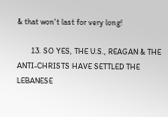& that won't last for very long!

       13. SO YES, THE U.S., REAGAN & THE ANTI-CHRISTS HAVE SETTLED THE LEBANESE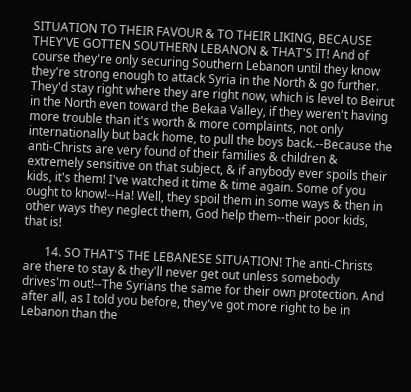SITUATION TO THEIR FAVOUR & TO THEIR LIKING, BECAUSE THEY'VE GOTTEN SOUTHERN LEBANON & THAT'S IT! And of course they're only securing Southern Lebanon until they know they're strong enough to attack Syria in the North & go further. They'd stay right where they are right now, which is level to Beirut in the North even toward the Bekaa Valley, if they weren't having more trouble than it's worth & more complaints, not only internationally but back home, to pull the boys back.--Because the anti-Christs are very found of their families & children & extremely sensitive on that subject, & if anybody ever spoils their kids, it's them! I've watched it time & time again. Some of you ought to know!--Ha! Well, they spoil them in some ways & then in other ways they neglect them, God help them--their poor kids, that is!

       14. SO THAT'S THE LEBANESE SITUATION! The anti-Christs are there to stay & they'll never get out unless somebody drives'm out!--The Syrians the same for their own protection. And after all, as I told you before, they've got more right to be in Lebanon than the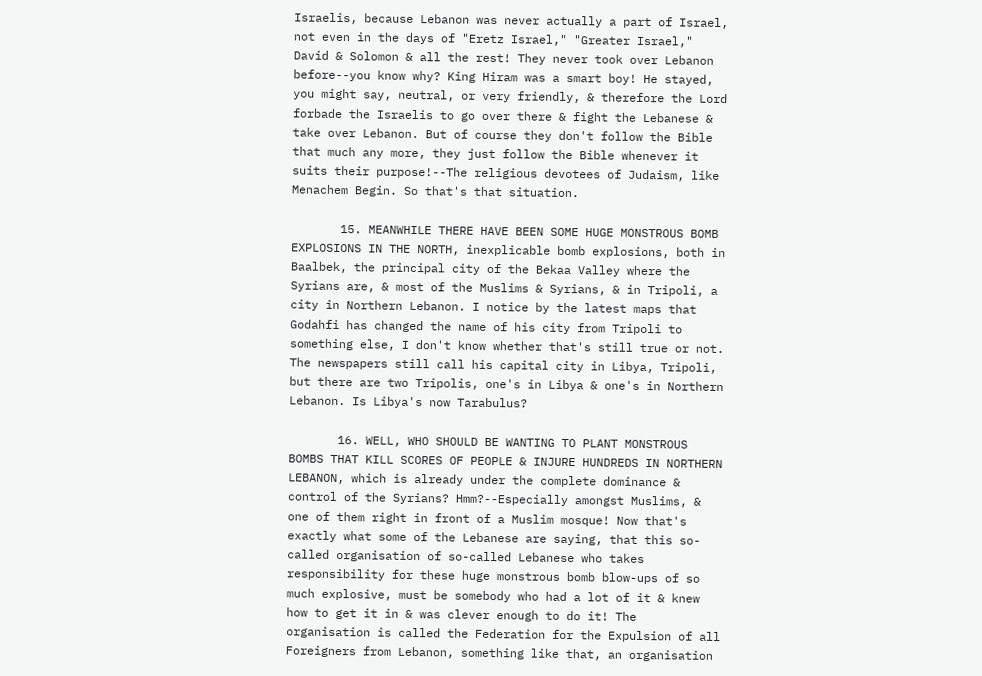Israelis, because Lebanon was never actually a part of Israel, not even in the days of "Eretz Israel," "Greater Israel," David & Solomon & all the rest! They never took over Lebanon before--you know why? King Hiram was a smart boy! He stayed, you might say, neutral, or very friendly, & therefore the Lord forbade the Israelis to go over there & fight the Lebanese & take over Lebanon. But of course they don't follow the Bible that much any more, they just follow the Bible whenever it suits their purpose!--The religious devotees of Judaism, like Menachem Begin. So that's that situation.

       15. MEANWHILE THERE HAVE BEEN SOME HUGE MONSTROUS BOMB EXPLOSIONS IN THE NORTH, inexplicable bomb explosions, both in Baalbek, the principal city of the Bekaa Valley where the Syrians are, & most of the Muslims & Syrians, & in Tripoli, a city in Northern Lebanon. I notice by the latest maps that Godahfi has changed the name of his city from Tripoli to something else, I don't know whether that's still true or not. The newspapers still call his capital city in Libya, Tripoli, but there are two Tripolis, one's in Libya & one's in Northern Lebanon. Is Libya's now Tarabulus?

       16. WELL, WHO SHOULD BE WANTING TO PLANT MONSTROUS BOMBS THAT KILL SCORES OF PEOPLE & INJURE HUNDREDS IN NORTHERN LEBANON, which is already under the complete dominance & control of the Syrians? Hmm?--Especially amongst Muslims, & one of them right in front of a Muslim mosque! Now that's exactly what some of the Lebanese are saying, that this so-called organisation of so-called Lebanese who takes responsibility for these huge monstrous bomb blow-ups of so much explosive, must be somebody who had a lot of it & knew how to get it in & was clever enough to do it! The organisation is called the Federation for the Expulsion of all Foreigners from Lebanon, something like that, an organisation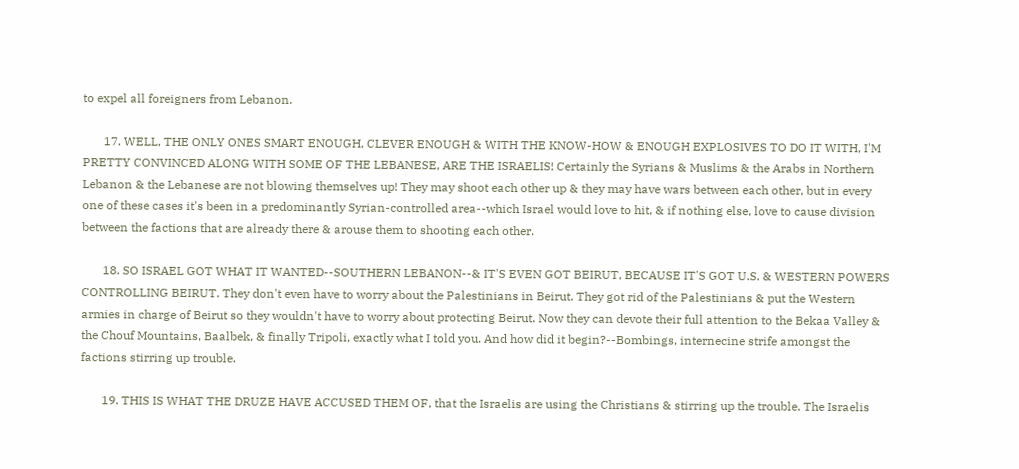to expel all foreigners from Lebanon.

       17. WELL, THE ONLY ONES SMART ENOUGH, CLEVER ENOUGH & WITH THE KNOW-HOW & ENOUGH EXPLOSIVES TO DO IT WITH, I'M PRETTY CONVINCED ALONG WITH SOME OF THE LEBANESE, ARE THE ISRAELIS! Certainly the Syrians & Muslims & the Arabs in Northern Lebanon & the Lebanese are not blowing themselves up! They may shoot each other up & they may have wars between each other, but in every one of these cases it's been in a predominantly Syrian-controlled area--which Israel would love to hit, & if nothing else, love to cause division between the factions that are already there & arouse them to shooting each other.

       18. SO ISRAEL GOT WHAT IT WANTED--SOUTHERN LEBANON--& IT'S EVEN GOT BEIRUT, BECAUSE IT'S GOT U.S. & WESTERN POWERS CONTROLLING BEIRUT. They don't even have to worry about the Palestinians in Beirut. They got rid of the Palestinians & put the Western armies in charge of Beirut so they wouldn't have to worry about protecting Beirut. Now they can devote their full attention to the Bekaa Valley & the Chouf Mountains, Baalbek, & finally Tripoli, exactly what I told you. And how did it begin?--Bombings, internecine strife amongst the factions stirring up trouble.

       19. THIS IS WHAT THE DRUZE HAVE ACCUSED THEM OF, that the Israelis are using the Christians & stirring up the trouble. The Israelis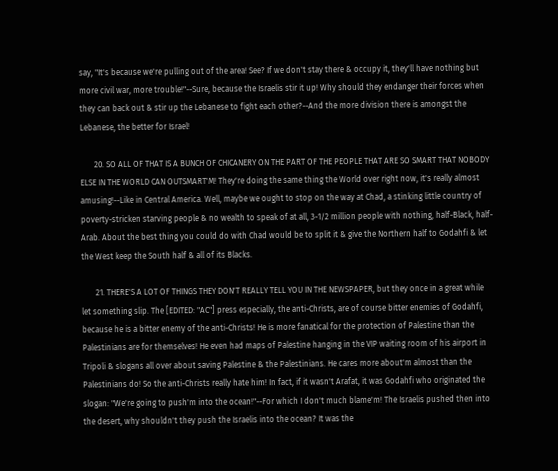say, "It's because we're pulling out of the area! See? If we don't stay there & occupy it, they'll have nothing but more civil war, more trouble!"--Sure, because the Israelis stir it up! Why should they endanger their forces when they can back out & stir up the Lebanese to fight each other?--And the more division there is amongst the Lebanese, the better for Israel!

       20. SO ALL OF THAT IS A BUNCH OF CHICANERY ON THE PART OF THE PEOPLE THAT ARE SO SMART THAT NOBODY ELSE IN THE WORLD CAN OUTSMART'M! They're doing the same thing the World over right now, it's really almost amusing!--Like in Central America. Well, maybe we ought to stop on the way at Chad, a stinking little country of poverty-stricken starving people & no wealth to speak of at all, 3-1/2 million people with nothing, half-Black, half-Arab. About the best thing you could do with Chad would be to split it & give the Northern half to Godahfi & let the West keep the South half & all of its Blacks.

       21. THERE'S A LOT OF THINGS THEY DON'T REALLY TELL YOU IN THE NEWSPAPER, but they once in a great while let something slip. The [EDITED: "AC"] press especially, the anti-Christs, are of course bitter enemies of Godahfi, because he is a bitter enemy of the anti-Christs! He is more fanatical for the protection of Palestine than the Palestinians are for themselves! He even had maps of Palestine hanging in the VIP waiting room of his airport in Tripoli & slogans all over about saving Palestine & the Palestinians. He cares more about'm almost than the Palestinians do! So the anti-Christs really hate him! In fact, if it wasn't Arafat, it was Godahfi who originated the slogan: "We're going to push'm into the ocean!"--For which I don't much blame'm! The Israelis pushed then into the desert, why shouldn't they push the Israelis into the ocean? It was the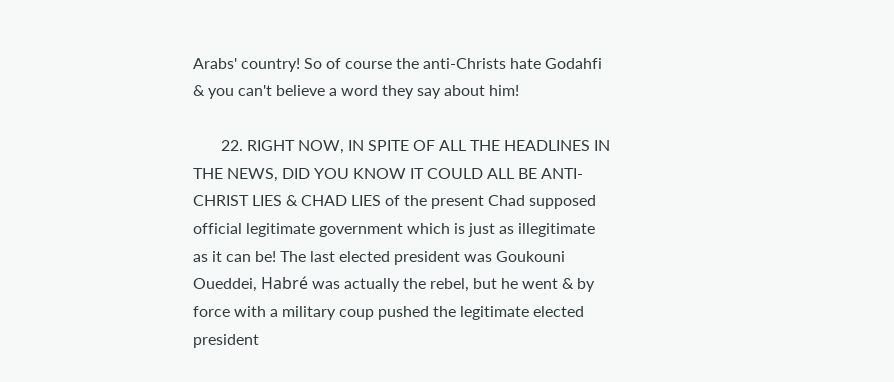Arabs' country! So of course the anti-Christs hate Godahfi & you can't believe a word they say about him!

       22. RIGHT NOW, IN SPITE OF ALL THE HEADLINES IN THE NEWS, DID YOU KNOW IT COULD ALL BE ANTI-CHRIST LIES & CHAD LIES of the present Chad supposed official legitimate government which is just as illegitimate as it can be! The last elected president was Goukouni Oueddei, Habré was actually the rebel, but he went & by force with a military coup pushed the legitimate elected president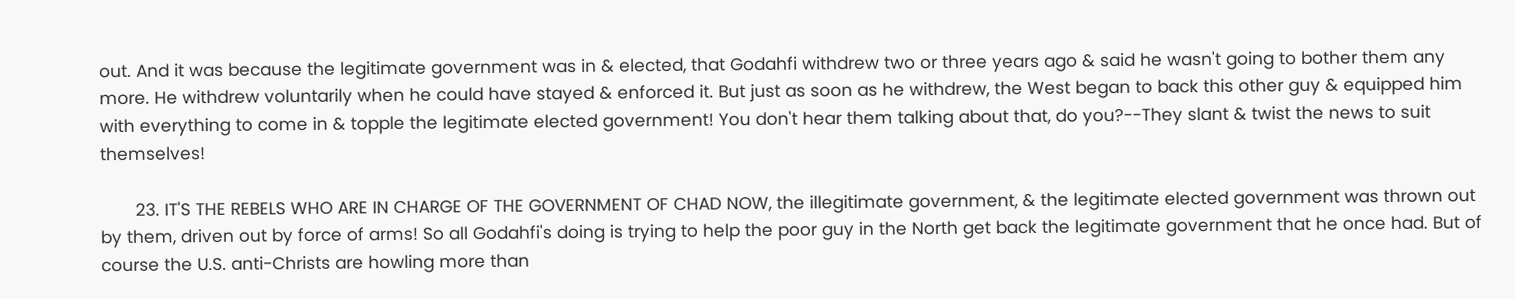out. And it was because the legitimate government was in & elected, that Godahfi withdrew two or three years ago & said he wasn't going to bother them any more. He withdrew voluntarily when he could have stayed & enforced it. But just as soon as he withdrew, the West began to back this other guy & equipped him with everything to come in & topple the legitimate elected government! You don't hear them talking about that, do you?--They slant & twist the news to suit themselves!

       23. IT'S THE REBELS WHO ARE IN CHARGE OF THE GOVERNMENT OF CHAD NOW, the illegitimate government, & the legitimate elected government was thrown out by them, driven out by force of arms! So all Godahfi's doing is trying to help the poor guy in the North get back the legitimate government that he once had. But of course the U.S. anti-Christs are howling more than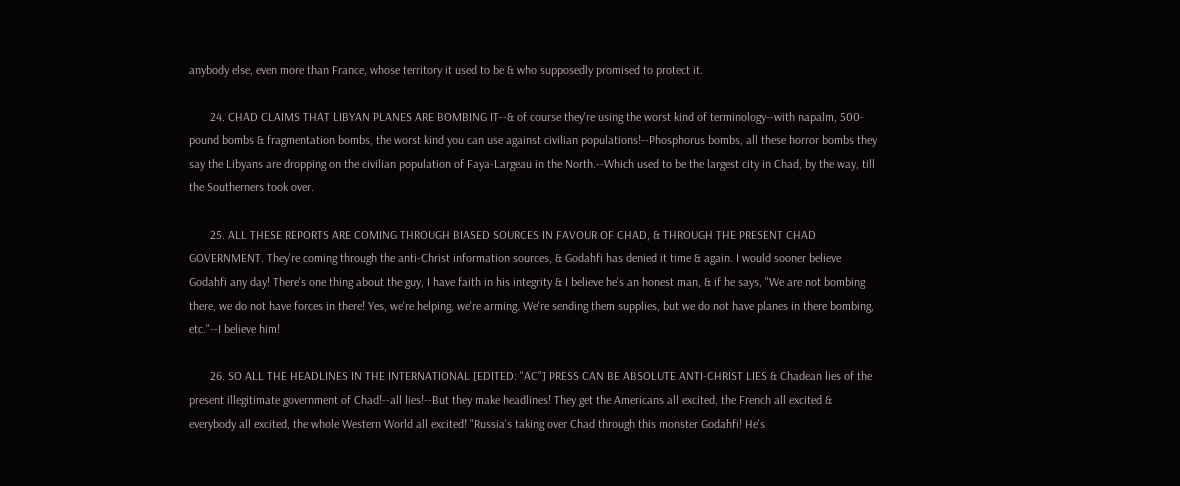anybody else, even more than France, whose territory it used to be & who supposedly promised to protect it.

       24. CHAD CLAIMS THAT LIBYAN PLANES ARE BOMBING IT--& of course they're using the worst kind of terminology--with napalm, 500-pound bombs & fragmentation bombs, the worst kind you can use against civilian populations!--Phosphorus bombs, all these horror bombs they say the Libyans are dropping on the civilian population of Faya-Largeau in the North.--Which used to be the largest city in Chad, by the way, till the Southerners took over.

       25. ALL THESE REPORTS ARE COMING THROUGH BIASED SOURCES IN FAVOUR OF CHAD, & THROUGH THE PRESENT CHAD GOVERNMENT. They're coming through the anti-Christ information sources, & Godahfi has denied it time & again. I would sooner believe Godahfi any day! There's one thing about the guy, I have faith in his integrity & I believe he's an honest man, & if he says, "We are not bombing there, we do not have forces in there! Yes, we're helping, we're arming. We're sending them supplies, but we do not have planes in there bombing, etc."--I believe him!

       26. SO ALL THE HEADLINES IN THE INTERNATIONAL [EDITED: "AC"] PRESS CAN BE ABSOLUTE ANTI-CHRIST LIES & Chadean lies of the present illegitimate government of Chad!--all lies!--But they make headlines! They get the Americans all excited, the French all excited & everybody all excited, the whole Western World all excited! "Russia's taking over Chad through this monster Godahfi! He's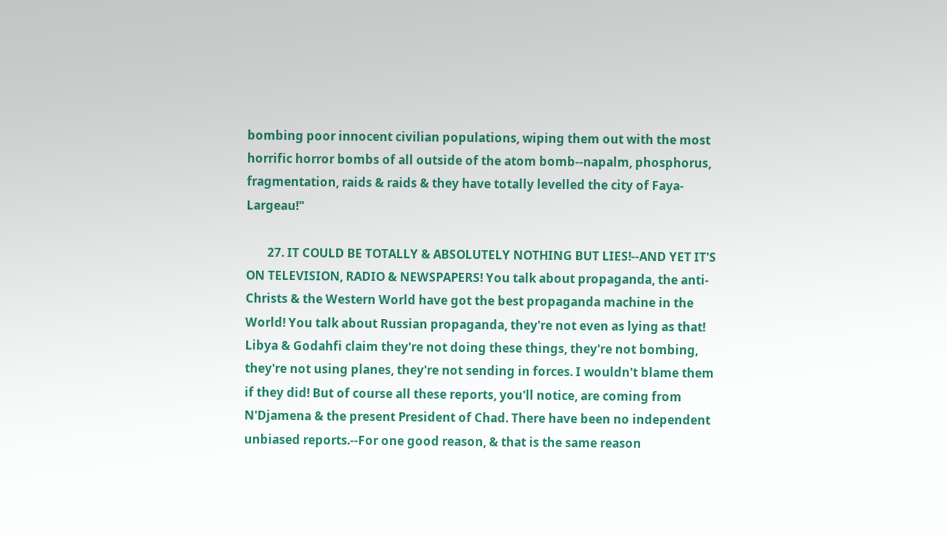bombing poor innocent civilian populations, wiping them out with the most horrific horror bombs of all outside of the atom bomb--napalm, phosphorus, fragmentation, raids & raids & they have totally levelled the city of Faya-Largeau!"

       27. IT COULD BE TOTALLY & ABSOLUTELY NOTHING BUT LIES!--AND YET IT'S ON TELEVISION, RADIO & NEWSPAPERS! You talk about propaganda, the anti-Christs & the Western World have got the best propaganda machine in the World! You talk about Russian propaganda, they're not even as lying as that! Libya & Godahfi claim they're not doing these things, they're not bombing, they're not using planes, they're not sending in forces. I wouldn't blame them if they did! But of course all these reports, you'll notice, are coming from N'Djamena & the present President of Chad. There have been no independent unbiased reports.--For one good reason, & that is the same reason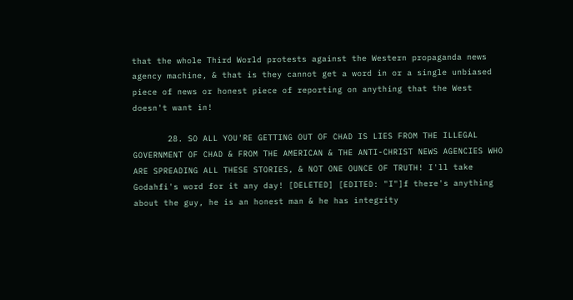that the whole Third World protests against the Western propaganda news agency machine, & that is they cannot get a word in or a single unbiased piece of news or honest piece of reporting on anything that the West doesn't want in!

       28. SO ALL YOU'RE GETTING OUT OF CHAD IS LIES FROM THE ILLEGAL GOVERNMENT OF CHAD & FROM THE AMERICAN & THE ANTI-CHRIST NEWS AGENCIES WHO ARE SPREADING ALL THESE STORIES, & NOT ONE OUNCE OF TRUTH! I'll take Godahfi's word for it any day! [DELETED] [EDITED: "I"]f there's anything about the guy, he is an honest man & he has integrity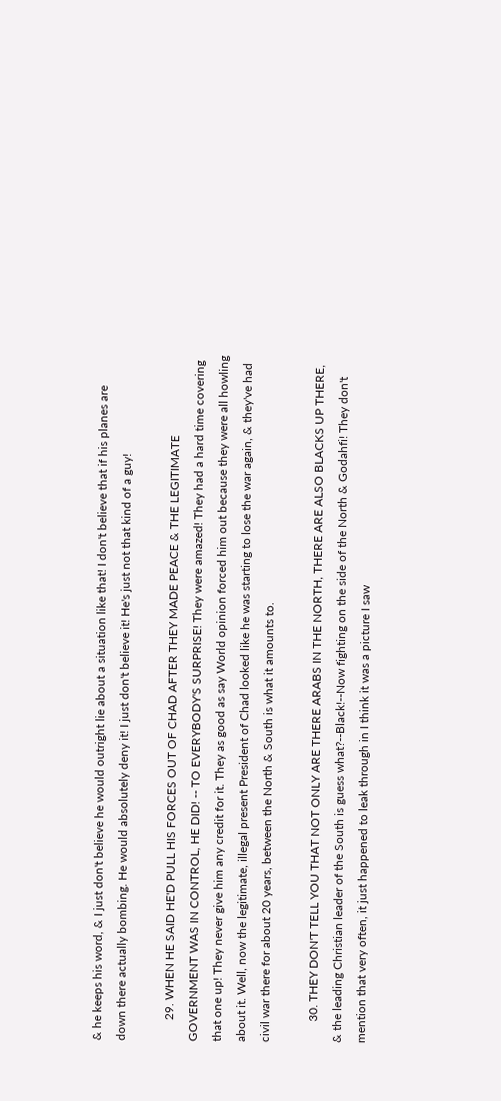& he keeps his word, & I just don't believe he would outright lie about a situation like that! I don't believe that if his planes are down there actually bombing. He would absolutely deny it! I just don't believe it! He's just not that kind of a guy!

       29. WHEN HE SAID HE'D PULL HIS FORCES OUT OF CHAD AFTER THEY MADE PEACE & THE LEGITIMATE GOVERNMENT WAS IN CONTROL, HE DID! -- TO EVERYBODY'S SURPRISE! They were amazed! They had a hard time covering that one up! They never give him any credit for it. They as good as say World opinion forced him out because they were all howling about it. Well, now the legitimate, illegal present President of Chad looked like he was starting to lose the war again, & they've had civil war there for about 20 years, between the North & South is what it amounts to.

       30. THEY DON'T TELL YOU THAT NOT ONLY ARE THERE ARABS IN THE NORTH, THERE ARE ALSO BLACKS UP THERE, & the leading Christian leader of the South is guess what?--Black!--Now fighting on the side of the North & Godahfi! They don't mention that very often, it just happened to leak through in I think it was a picture I saw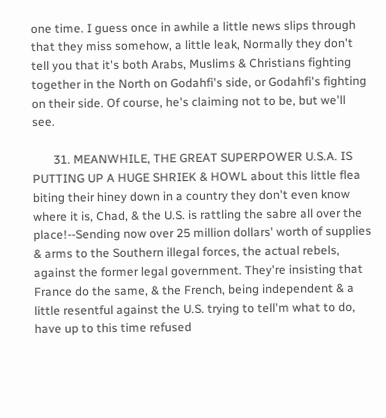one time. I guess once in awhile a little news slips through that they miss somehow, a little leak, Normally they don't tell you that it's both Arabs, Muslims & Christians fighting together in the North on Godahfi's side, or Godahfi's fighting on their side. Of course, he's claiming not to be, but we'll see.

       31. MEANWHILE, THE GREAT SUPERPOWER U.S.A. IS PUTTING UP A HUGE SHRIEK & HOWL about this little flea biting their hiney down in a country they don't even know where it is, Chad, & the U.S. is rattling the sabre all over the place!--Sending now over 25 million dollars' worth of supplies & arms to the Southern illegal forces, the actual rebels, against the former legal government. They're insisting that France do the same, & the French, being independent & a little resentful against the U.S. trying to tell'm what to do, have up to this time refused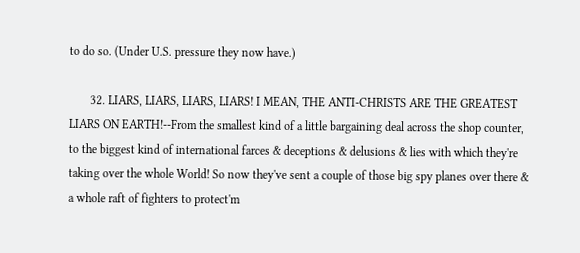to do so. (Under U.S. pressure they now have.)

       32. LIARS, LIARS, LIARS, LIARS! I MEAN, THE ANTI-CHRISTS ARE THE GREATEST LIARS ON EARTH!--From the smallest kind of a little bargaining deal across the shop counter, to the biggest kind of international farces & deceptions & delusions & lies with which they're taking over the whole World! So now they've sent a couple of those big spy planes over there & a whole raft of fighters to protect'm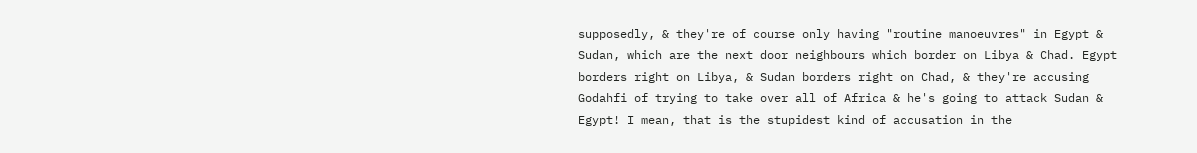supposedly, & they're of course only having "routine manoeuvres" in Egypt & Sudan, which are the next door neighbours which border on Libya & Chad. Egypt borders right on Libya, & Sudan borders right on Chad, & they're accusing Godahfi of trying to take over all of Africa & he's going to attack Sudan & Egypt! I mean, that is the stupidest kind of accusation in the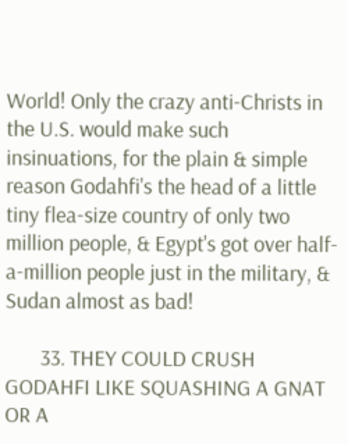World! Only the crazy anti-Christs in the U.S. would make such insinuations, for the plain & simple reason Godahfi's the head of a little tiny flea-size country of only two million people, & Egypt's got over half-a-million people just in the military, & Sudan almost as bad!

       33. THEY COULD CRUSH GODAHFI LIKE SQUASHING A GNAT OR A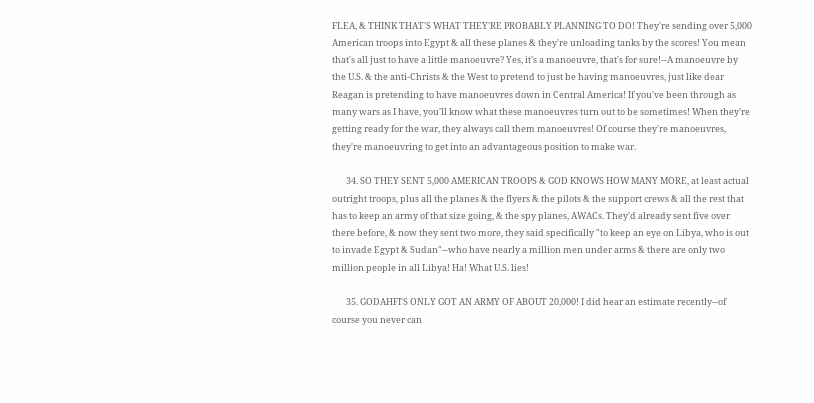FLEA, & THINK THAT'S WHAT THEY'RE PROBABLY PLANNING TO DO! They're sending over 5,000 American troops into Egypt & all these planes & they're unloading tanks by the scores! You mean that's all just to have a little manoeuvre? Yes, it's a manoeuvre, that's for sure!--A manoeuvre by the U.S. & the anti-Christs & the West to pretend to just be having manoeuvres, just like dear Reagan is pretending to have manoeuvres down in Central America! If you've been through as many wars as I have, you'll know what these manoeuvres turn out to be sometimes! When they're getting ready for the war, they always call them manoeuvres! Of course they're manoeuvres, they're manoeuvring to get into an advantageous position to make war.

       34. SO THEY SENT 5,000 AMERICAN TROOPS & GOD KNOWS HOW MANY MORE, at least actual outright troops, plus all the planes & the flyers & the pilots & the support crews & all the rest that has to keep an army of that size going, & the spy planes, AWACs. They'd already sent five over there before, & now they sent two more, they said specifically "to keep an eye on Libya, who is out to invade Egypt & Sudan"--who have nearly a million men under arms & there are only two million people in all Libya! Ha! What U.S. lies!

       35. GODAHFI'S ONLY GOT AN ARMY OF ABOUT 20,000! I did hear an estimate recently--of course you never can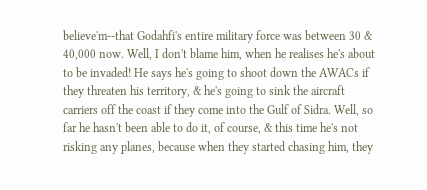believe'm--that Godahfi's entire military force was between 30 & 40,000 now. Well, I don't blame him, when he realises he's about to be invaded! He says he's going to shoot down the AWACs if they threaten his territory, & he's going to sink the aircraft carriers off the coast if they come into the Gulf of Sidra. Well, so far he hasn't been able to do it, of course, & this time he's not risking any planes, because when they started chasing him, they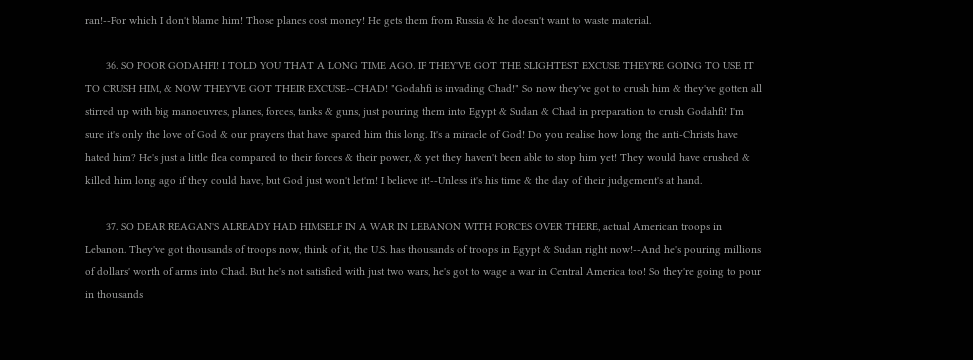ran!--For which I don't blame him! Those planes cost money! He gets them from Russia & he doesn't want to waste material.

       36. SO POOR GODAHFI! I TOLD YOU THAT A LONG TIME AGO. IF THEY'VE GOT THE SLIGHTEST EXCUSE THEY'RE GOING TO USE IT TO CRUSH HIM, & NOW THEY'VE GOT THEIR EXCUSE--CHAD! "Godahfi is invading Chad!" So now they've got to crush him & they've gotten all stirred up with big manoeuvres, planes, forces, tanks & guns, just pouring them into Egypt & Sudan & Chad in preparation to crush Godahfi! I'm sure it's only the love of God & our prayers that have spared him this long. It's a miracle of God! Do you realise how long the anti-Christs have hated him? He's just a little flea compared to their forces & their power, & yet they haven't been able to stop him yet! They would have crushed & killed him long ago if they could have, but God just won't let'm! I believe it!--Unless it's his time & the day of their judgement's at hand.

       37. SO DEAR REAGAN'S ALREADY HAD HIMSELF IN A WAR IN LEBANON WITH FORCES OVER THERE, actual American troops in Lebanon. They've got thousands of troops now, think of it, the U.S. has thousands of troops in Egypt & Sudan right now!--And he's pouring millions of dollars' worth of arms into Chad. But he's not satisfied with just two wars, he's got to wage a war in Central America too! So they're going to pour in thousands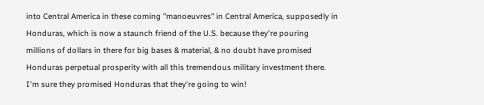into Central America in these coming "manoeuvres" in Central America, supposedly in Honduras, which is now a staunch friend of the U.S. because they're pouring millions of dollars in there for big bases & material, & no doubt have promised Honduras perpetual prosperity with all this tremendous military investment there. I'm sure they promised Honduras that they're going to win!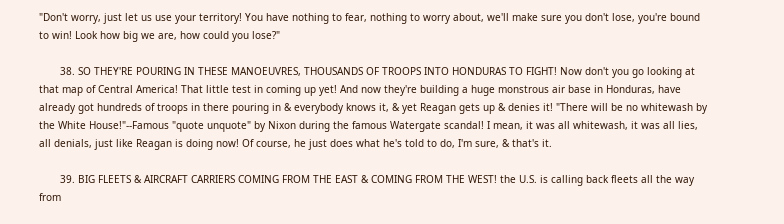"Don't worry, just let us use your territory! You have nothing to fear, nothing to worry about, we'll make sure you don't lose, you're bound to win! Look how big we are, how could you lose?"

       38. SO THEY'RE POURING IN THESE MANOEUVRES, THOUSANDS OF TROOPS INTO HONDURAS TO FIGHT! Now don't you go looking at that map of Central America! That little test in coming up yet! And now they're building a huge monstrous air base in Honduras, have already got hundreds of troops in there pouring in & everybody knows it, & yet Reagan gets up & denies it! "There will be no whitewash by the White House!"--Famous "quote unquote" by Nixon during the famous Watergate scandal! I mean, it was all whitewash, it was all lies, all denials, just like Reagan is doing now! Of course, he just does what he's told to do, I'm sure, & that's it.

       39. BIG FLEETS & AIRCRAFT CARRIERS COMING FROM THE EAST & COMING FROM THE WEST! the U.S. is calling back fleets all the way from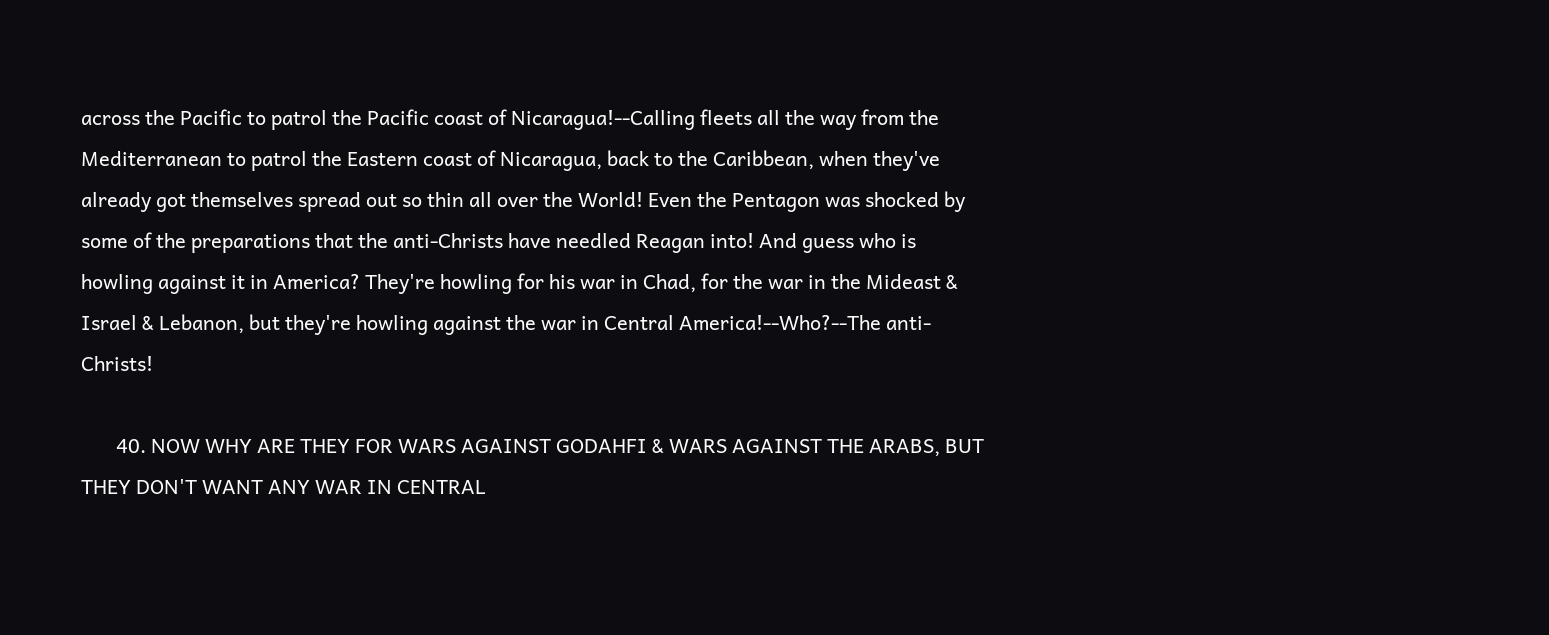across the Pacific to patrol the Pacific coast of Nicaragua!--Calling fleets all the way from the Mediterranean to patrol the Eastern coast of Nicaragua, back to the Caribbean, when they've already got themselves spread out so thin all over the World! Even the Pentagon was shocked by some of the preparations that the anti-Christs have needled Reagan into! And guess who is howling against it in America? They're howling for his war in Chad, for the war in the Mideast & Israel & Lebanon, but they're howling against the war in Central America!--Who?--The anti-Christs!

       40. NOW WHY ARE THEY FOR WARS AGAINST GODAHFI & WARS AGAINST THE ARABS, BUT THEY DON'T WANT ANY WAR IN CENTRAL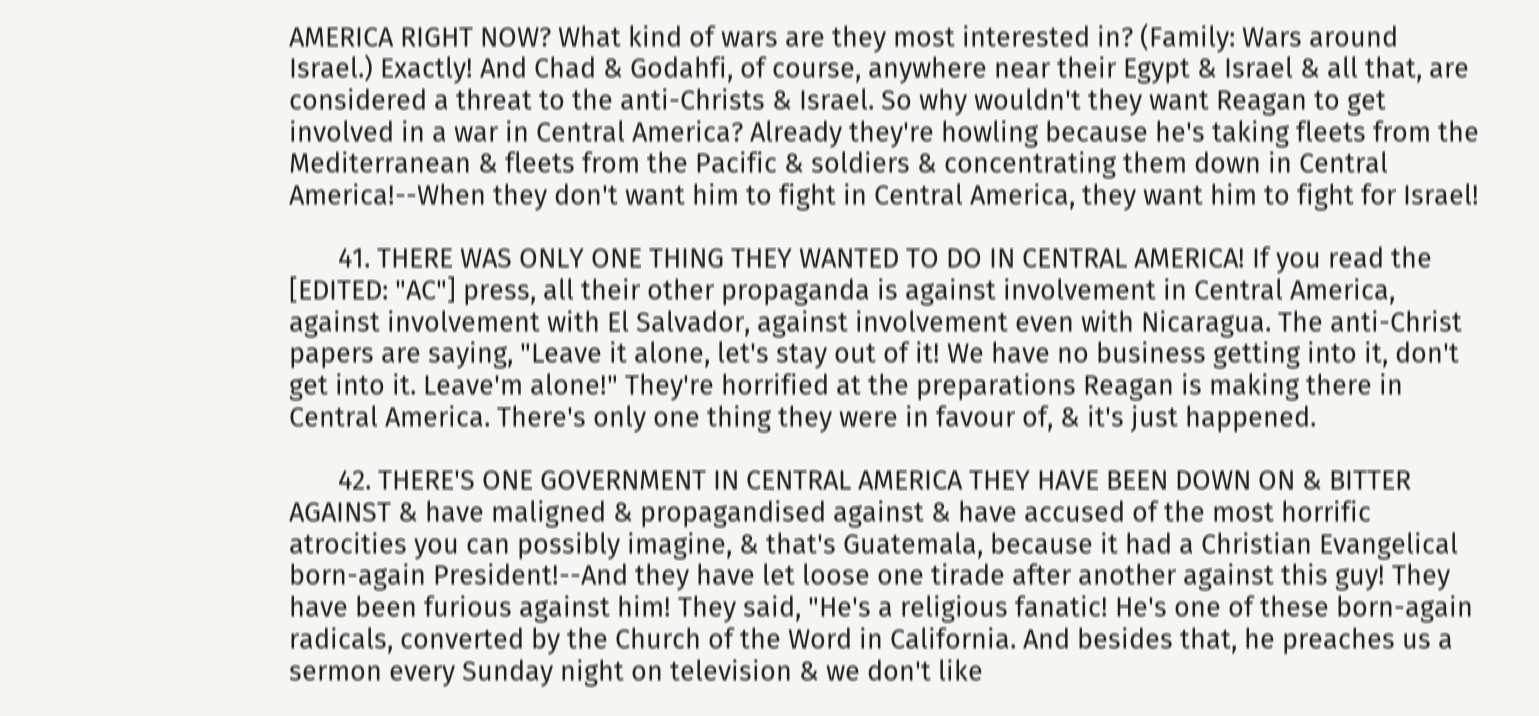AMERICA RIGHT NOW? What kind of wars are they most interested in? (Family: Wars around Israel.) Exactly! And Chad & Godahfi, of course, anywhere near their Egypt & Israel & all that, are considered a threat to the anti-Christs & Israel. So why wouldn't they want Reagan to get involved in a war in Central America? Already they're howling because he's taking fleets from the Mediterranean & fleets from the Pacific & soldiers & concentrating them down in Central America!--When they don't want him to fight in Central America, they want him to fight for Israel!

       41. THERE WAS ONLY ONE THING THEY WANTED TO DO IN CENTRAL AMERICA! If you read the [EDITED: "AC"] press, all their other propaganda is against involvement in Central America, against involvement with El Salvador, against involvement even with Nicaragua. The anti-Christ papers are saying, "Leave it alone, let's stay out of it! We have no business getting into it, don't get into it. Leave'm alone!" They're horrified at the preparations Reagan is making there in Central America. There's only one thing they were in favour of, & it's just happened.

       42. THERE'S ONE GOVERNMENT IN CENTRAL AMERICA THEY HAVE BEEN DOWN ON & BITTER AGAINST & have maligned & propagandised against & have accused of the most horrific atrocities you can possibly imagine, & that's Guatemala, because it had a Christian Evangelical born-again President!--And they have let loose one tirade after another against this guy! They have been furious against him! They said, "He's a religious fanatic! He's one of these born-again radicals, converted by the Church of the Word in California. And besides that, he preaches us a sermon every Sunday night on television & we don't like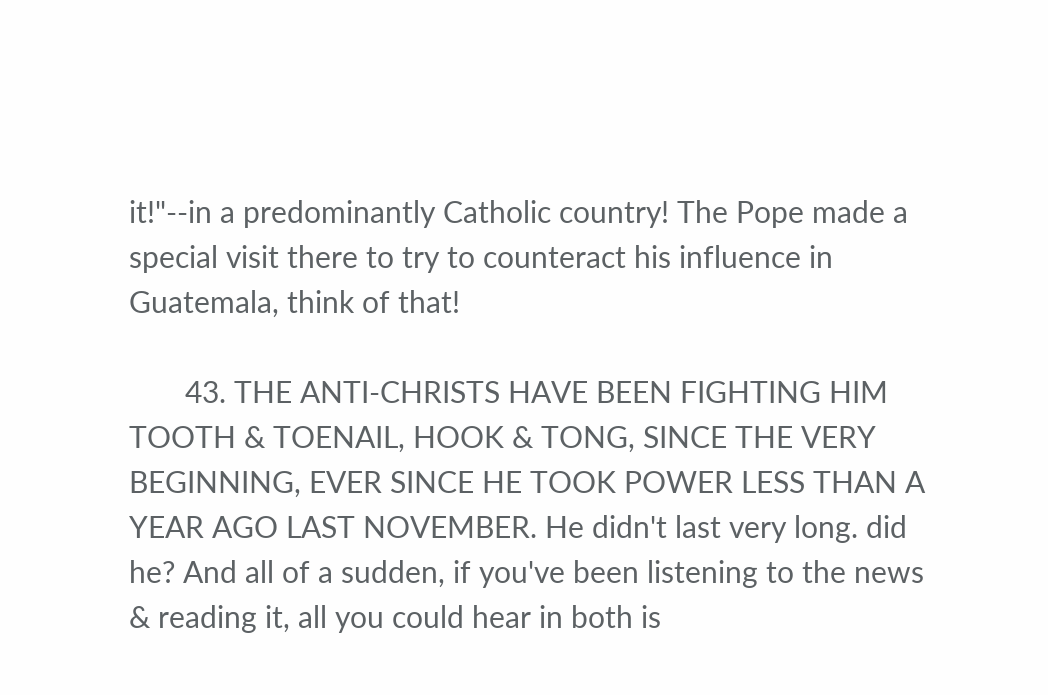it!"--in a predominantly Catholic country! The Pope made a special visit there to try to counteract his influence in Guatemala, think of that!

       43. THE ANTI-CHRISTS HAVE BEEN FIGHTING HIM TOOTH & TOENAIL, HOOK & TONG, SINCE THE VERY BEGINNING, EVER SINCE HE TOOK POWER LESS THAN A YEAR AGO LAST NOVEMBER. He didn't last very long. did he? And all of a sudden, if you've been listening to the news & reading it, all you could hear in both is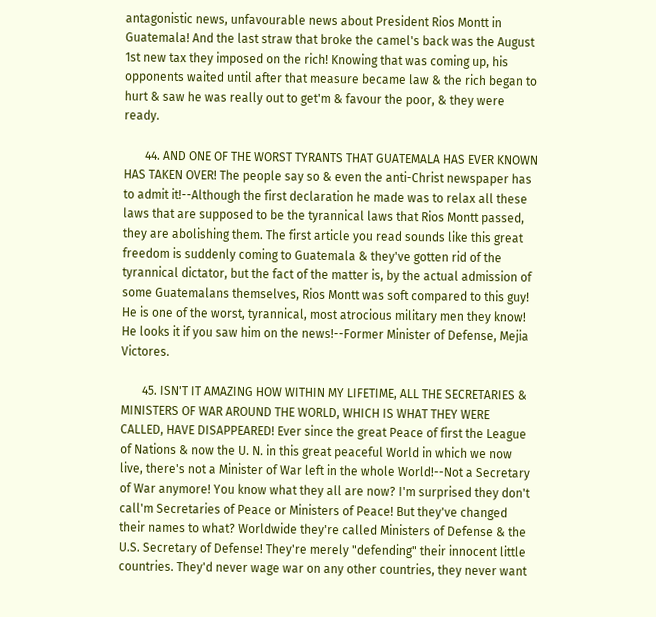antagonistic news, unfavourable news about President Rios Montt in Guatemala! And the last straw that broke the camel's back was the August 1st new tax they imposed on the rich! Knowing that was coming up, his opponents waited until after that measure became law & the rich began to hurt & saw he was really out to get'm & favour the poor, & they were ready.

       44. AND ONE OF THE WORST TYRANTS THAT GUATEMALA HAS EVER KNOWN HAS TAKEN OVER! The people say so & even the anti-Christ newspaper has to admit it!--Although the first declaration he made was to relax all these laws that are supposed to be the tyrannical laws that Rios Montt passed, they are abolishing them. The first article you read sounds like this great freedom is suddenly coming to Guatemala & they've gotten rid of the tyrannical dictator, but the fact of the matter is, by the actual admission of some Guatemalans themselves, Rios Montt was soft compared to this guy! He is one of the worst, tyrannical, most atrocious military men they know! He looks it if you saw him on the news!--Former Minister of Defense, Mejia Victores.

       45. ISN'T IT AMAZING HOW WITHIN MY LIFETIME, ALL THE SECRETARIES & MINISTERS OF WAR AROUND THE WORLD, WHICH IS WHAT THEY WERE CALLED, HAVE DISAPPEARED! Ever since the great Peace of first the League of Nations & now the U. N. in this great peaceful World in which we now live, there's not a Minister of War left in the whole World!--Not a Secretary of War anymore! You know what they all are now? I'm surprised they don't call'm Secretaries of Peace or Ministers of Peace! But they've changed their names to what? Worldwide they're called Ministers of Defense & the U.S. Secretary of Defense! They're merely "defending" their innocent little countries. They'd never wage war on any other countries, they never want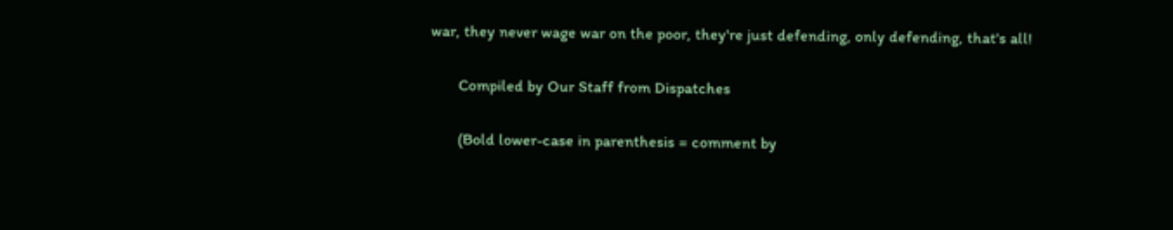war, they never wage war on the poor, they're just defending, only defending, that's all!

       Compiled by Our Staff from Dispatches

       (Bold lower-case in parenthesis = comment by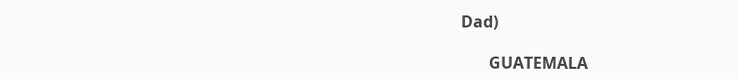Dad)

       GUATEMALA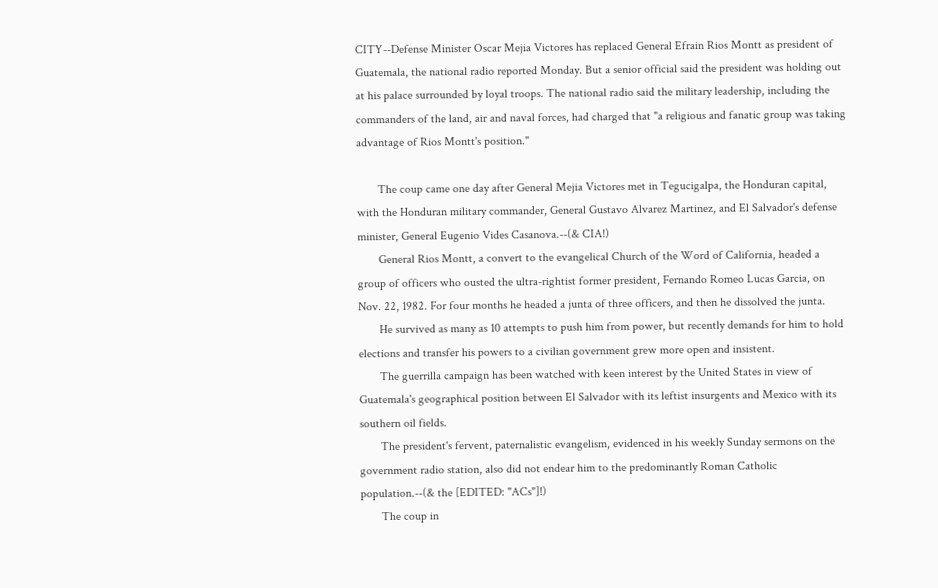CITY--Defense Minister Oscar Mejia Victores has replaced General Efrain Rios Montt as president of Guatemala, the national radio reported Monday. But a senior official said the president was holding out at his palace surrounded by loyal troops. The national radio said the military leadership, including the commanders of the land, air and naval forces, had charged that "a religious and fanatic group was taking advantage of Rios Montt's position."

       The coup came one day after General Mejia Victores met in Tegucigalpa, the Honduran capital, with the Honduran military commander, General Gustavo Alvarez Martinez, and El Salvador's defense minister, General Eugenio Vides Casanova.--(& CIA!)
       General Rios Montt, a convert to the evangelical Church of the Word of California, headed a group of officers who ousted the ultra-rightist former president, Fernando Romeo Lucas Garcia, on Nov. 22, 1982. For four months he headed a junta of three officers, and then he dissolved the junta.
       He survived as many as 10 attempts to push him from power, but recently demands for him to hold elections and transfer his powers to a civilian government grew more open and insistent.
       The guerrilla campaign has been watched with keen interest by the United States in view of Guatemala's geographical position between El Salvador with its leftist insurgents and Mexico with its southern oil fields.
       The president's fervent, paternalistic evangelism, evidenced in his weekly Sunday sermons on the government radio station, also did not endear him to the predominantly Roman Catholic population.--(& the [EDITED: "ACs"]!)
       The coup in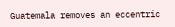Guatemala removes an eccentric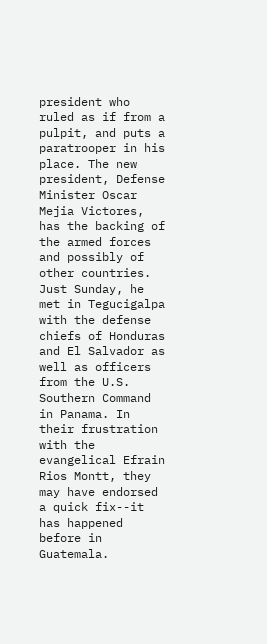president who ruled as if from a pulpit, and puts a paratrooper in his place. The new president, Defense Minister Oscar Mejia Victores, has the backing of the armed forces and possibly of other countries. Just Sunday, he met in Tegucigalpa with the defense chiefs of Honduras and El Salvador as well as officers from the U.S. Southern Command in Panama. In their frustration with the evangelical Efrain Rios Montt, they may have endorsed a quick fix--it has happened before in Guatemala.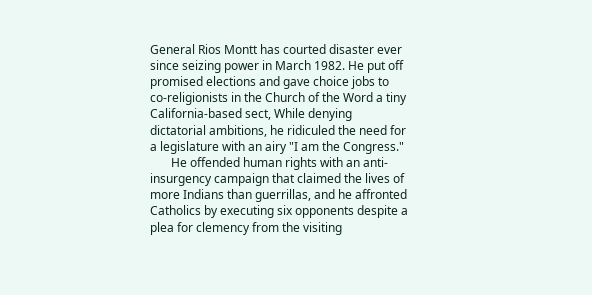General Rios Montt has courted disaster ever since seizing power in March 1982. He put off promised elections and gave choice jobs to co-religionists in the Church of the Word a tiny California-based sect, While denying dictatorial ambitions, he ridiculed the need for a legislature with an airy "I am the Congress."
       He offended human rights with an anti-insurgency campaign that claimed the lives of more Indians than guerrillas, and he affronted Catholics by executing six opponents despite a plea for clemency from the visiting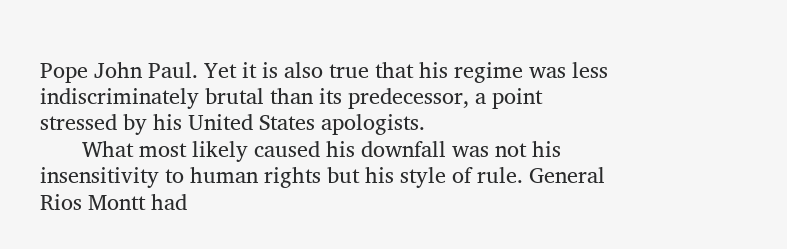Pope John Paul. Yet it is also true that his regime was less indiscriminately brutal than its predecessor, a point stressed by his United States apologists.
       What most likely caused his downfall was not his insensitivity to human rights but his style of rule. General Rios Montt had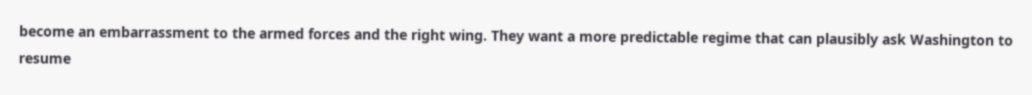become an embarrassment to the armed forces and the right wing. They want a more predictable regime that can plausibly ask Washington to resume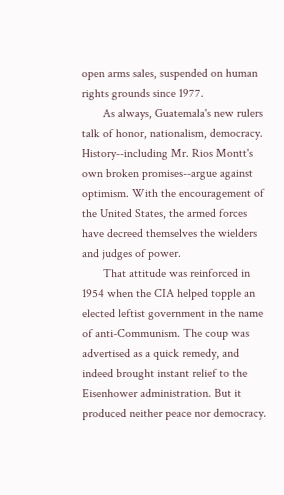open arms sales, suspended on human rights grounds since 1977.
       As always, Guatemala's new rulers talk of honor, nationalism, democracy. History--including Mr. Rios Montt's own broken promises--argue against optimism. With the encouragement of the United States, the armed forces have decreed themselves the wielders and judges of power.
       That attitude was reinforced in 1954 when the CIA helped topple an elected leftist government in the name of anti-Communism. The coup was advertised as a quick remedy, and indeed brought instant relief to the Eisenhower administration. But it produced neither peace nor democracy.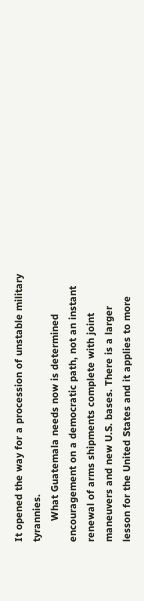It opened the way for a procession of unstable military tyrannies.
       What Guatemala needs now is determined encouragement on a democratic path, not an instant renewal of arms shipments complete with joint maneuvers and new U.S. bases. There is a larger lesson for the United States and it applies to more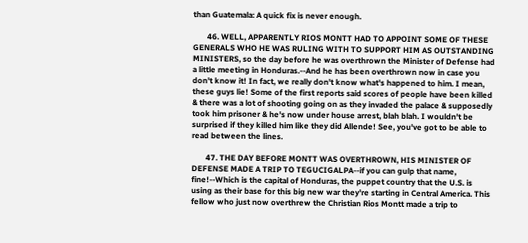than Guatemala: A quick fix is never enough.

       46. WELL, APPARENTLY RIOS MONTT HAD TO APPOINT SOME OF THESE GENERALS WHO HE WAS RULING WITH TO SUPPORT HIM AS OUTSTANDING MINISTERS, so the day before he was overthrown the Minister of Defense had a little meeting in Honduras.--And he has been overthrown now in case you don't know it! In fact, we really don't know what's happened to him. I mean, these guys lie! Some of the first reports said scores of people have been killed & there was a lot of shooting going on as they invaded the palace & supposedly took him prisoner & he's now under house arrest, blah blah. I wouldn't be surprised if they killed him like they did Allende! See, you've got to be able to read between the lines.

       47. THE DAY BEFORE MONTT WAS OVERTHROWN, HIS MINISTER OF DEFENSE MADE A TRIP TO TEGUCIGALPA--if you can gulp that name, fine!--Which is the capital of Honduras, the puppet country that the U.S. is using as their base for this big new war they're starting in Central America. This fellow who just now overthrew the Christian Rios Montt made a trip to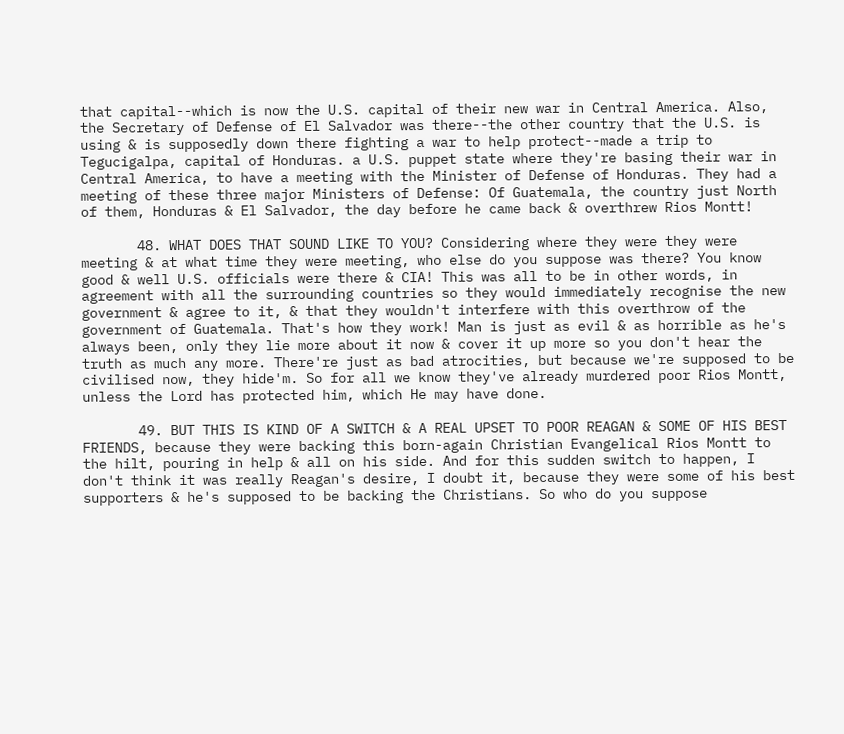that capital--which is now the U.S. capital of their new war in Central America. Also, the Secretary of Defense of El Salvador was there--the other country that the U.S. is using & is supposedly down there fighting a war to help protect--made a trip to Tegucigalpa, capital of Honduras. a U.S. puppet state where they're basing their war in Central America, to have a meeting with the Minister of Defense of Honduras. They had a meeting of these three major Ministers of Defense: Of Guatemala, the country just North of them, Honduras & El Salvador, the day before he came back & overthrew Rios Montt!

       48. WHAT DOES THAT SOUND LIKE TO YOU? Considering where they were they were meeting & at what time they were meeting, who else do you suppose was there? You know good & well U.S. officials were there & CIA! This was all to be in other words, in agreement with all the surrounding countries so they would immediately recognise the new government & agree to it, & that they wouldn't interfere with this overthrow of the government of Guatemala. That's how they work! Man is just as evil & as horrible as he's always been, only they lie more about it now & cover it up more so you don't hear the truth as much any more. There're just as bad atrocities, but because we're supposed to be civilised now, they hide'm. So for all we know they've already murdered poor Rios Montt, unless the Lord has protected him, which He may have done.

       49. BUT THIS IS KIND OF A SWITCH & A REAL UPSET TO POOR REAGAN & SOME OF HIS BEST FRIENDS, because they were backing this born-again Christian Evangelical Rios Montt to the hilt, pouring in help & all on his side. And for this sudden switch to happen, I don't think it was really Reagan's desire, I doubt it, because they were some of his best supporters & he's supposed to be backing the Christians. So who do you suppose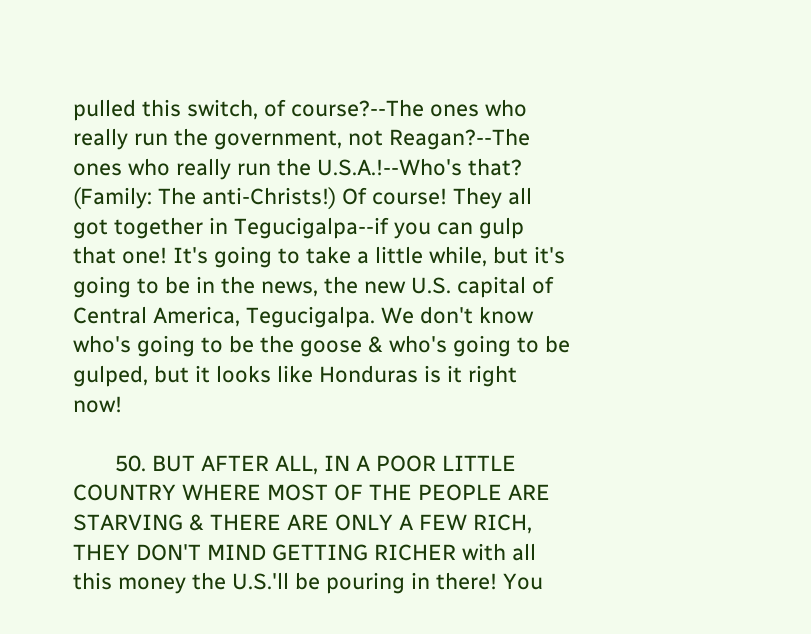pulled this switch, of course?--The ones who really run the government, not Reagan?--The ones who really run the U.S.A.!--Who's that? (Family: The anti-Christs!) Of course! They all got together in Tegucigalpa--if you can gulp that one! It's going to take a little while, but it's going to be in the news, the new U.S. capital of Central America, Tegucigalpa. We don't know who's going to be the goose & who's going to be gulped, but it looks like Honduras is it right now!

       50. BUT AFTER ALL, IN A POOR LITTLE COUNTRY WHERE MOST OF THE PEOPLE ARE STARVING & THERE ARE ONLY A FEW RICH, THEY DON'T MIND GETTING RICHER with all this money the U.S.'ll be pouring in there! You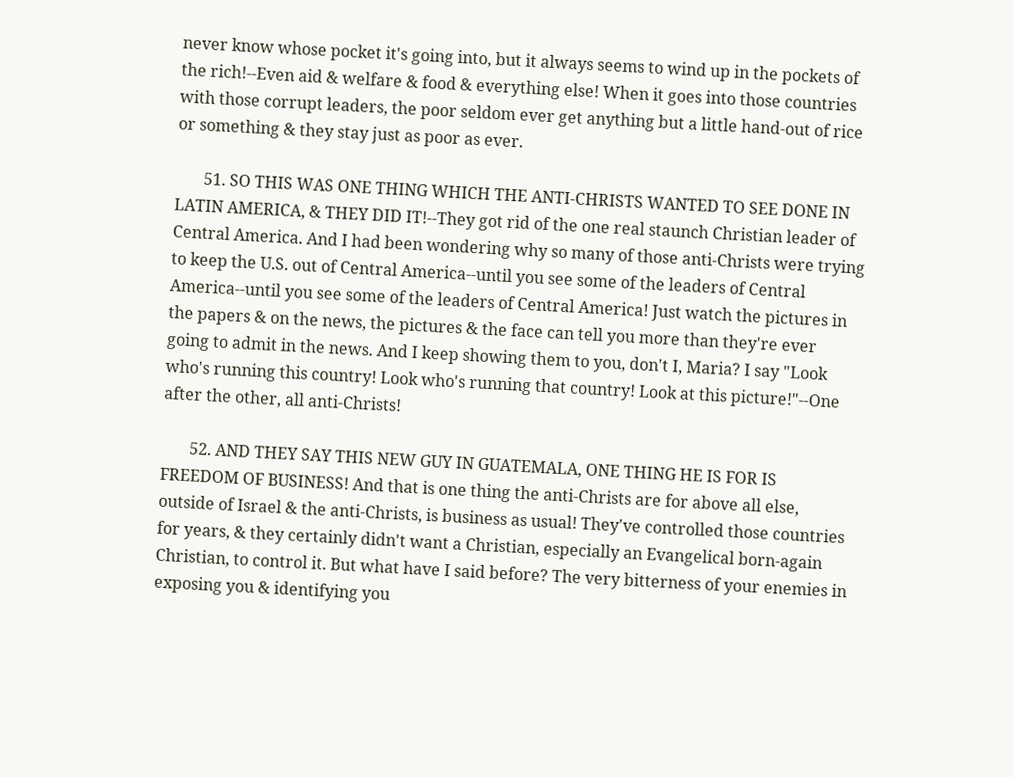never know whose pocket it's going into, but it always seems to wind up in the pockets of the rich!--Even aid & welfare & food & everything else! When it goes into those countries with those corrupt leaders, the poor seldom ever get anything but a little hand-out of rice or something & they stay just as poor as ever.

       51. SO THIS WAS ONE THING WHICH THE ANTI-CHRISTS WANTED TO SEE DONE IN LATIN AMERICA, & THEY DID IT!--They got rid of the one real staunch Christian leader of Central America. And I had been wondering why so many of those anti-Christs were trying to keep the U.S. out of Central America--until you see some of the leaders of Central America--until you see some of the leaders of Central America! Just watch the pictures in the papers & on the news, the pictures & the face can tell you more than they're ever going to admit in the news. And I keep showing them to you, don't I, Maria? I say "Look who's running this country! Look who's running that country! Look at this picture!"--One after the other, all anti-Christs!

       52. AND THEY SAY THIS NEW GUY IN GUATEMALA, ONE THING HE IS FOR IS FREEDOM OF BUSINESS! And that is one thing the anti-Christs are for above all else, outside of Israel & the anti-Christs, is business as usual! They've controlled those countries for years, & they certainly didn't want a Christian, especially an Evangelical born-again Christian, to control it. But what have I said before? The very bitterness of your enemies in exposing you & identifying you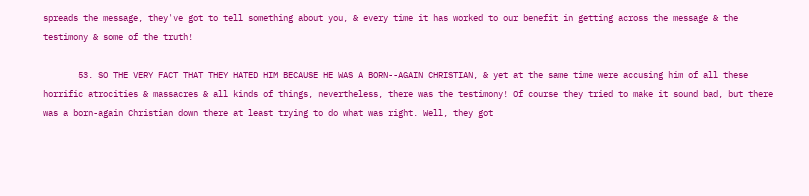spreads the message, they've got to tell something about you, & every time it has worked to our benefit in getting across the message & the testimony & some of the truth!

       53. SO THE VERY FACT THAT THEY HATED HIM BECAUSE HE WAS A BORN--AGAIN CHRISTIAN, & yet at the same time were accusing him of all these horrific atrocities & massacres & all kinds of things, nevertheless, there was the testimony! Of course they tried to make it sound bad, but there was a born-again Christian down there at least trying to do what was right. Well, they got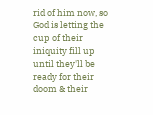rid of him now, so God is letting the cup of their iniquity fill up until they'll be ready for their doom & their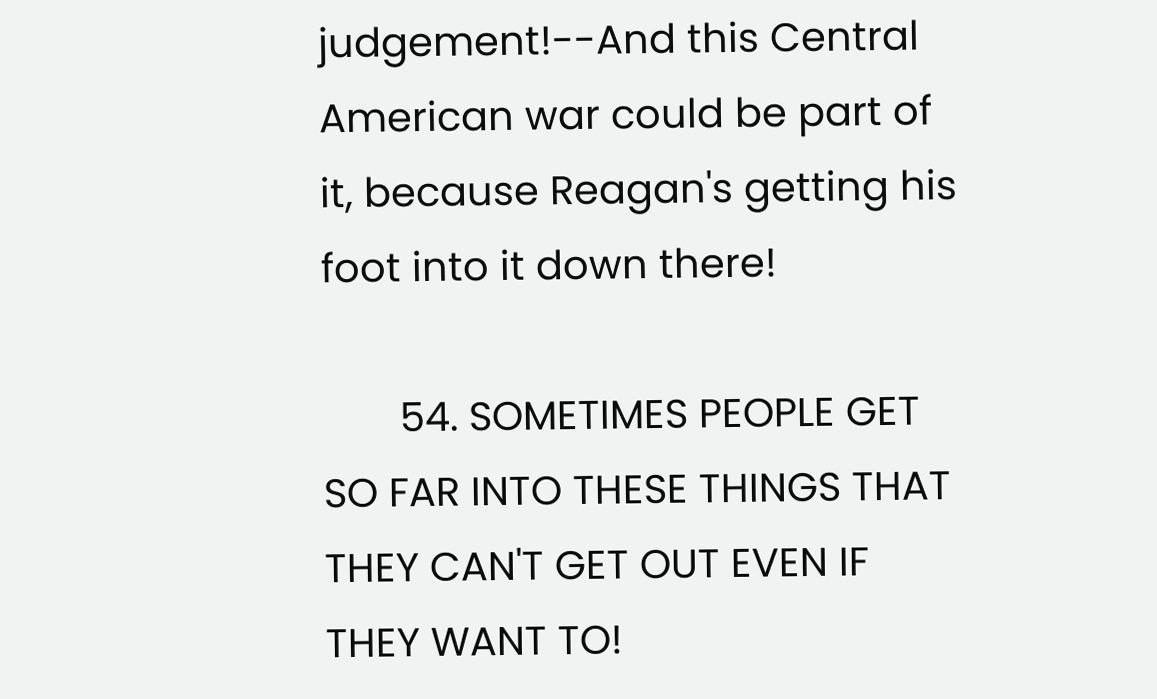judgement!--And this Central American war could be part of it, because Reagan's getting his foot into it down there!

       54. SOMETIMES PEOPLE GET SO FAR INTO THESE THINGS THAT THEY CAN'T GET OUT EVEN IF THEY WANT TO!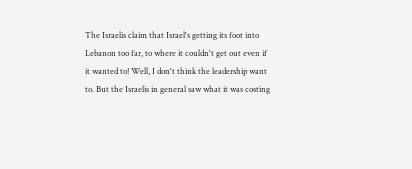The Israelis claim that Israel's getting its foot into Lebanon too far, to where it couldn't get out even if it wanted to! Well, I don't think the leadership want to. But the Israelis in general saw what it was costing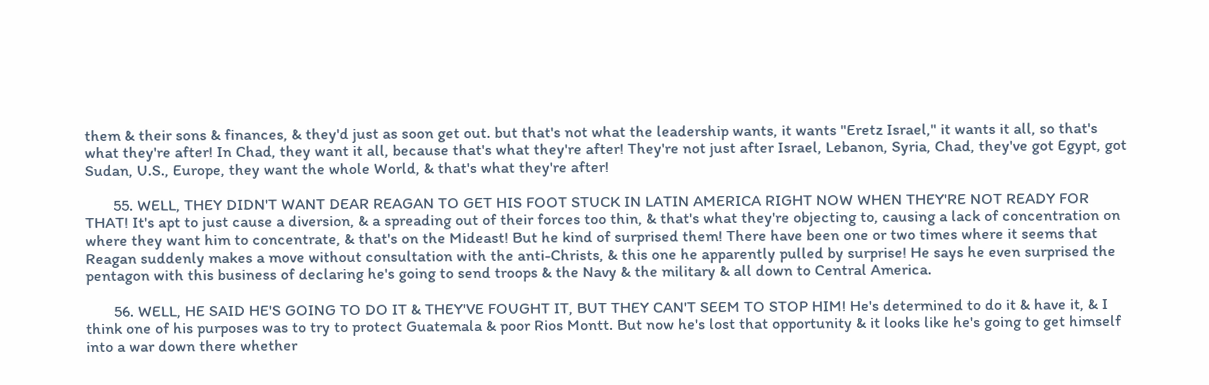them & their sons & finances, & they'd just as soon get out. but that's not what the leadership wants, it wants "Eretz Israel," it wants it all, so that's what they're after! In Chad, they want it all, because that's what they're after! They're not just after Israel, Lebanon, Syria, Chad, they've got Egypt, got Sudan, U.S., Europe, they want the whole World, & that's what they're after!

       55. WELL, THEY DIDN'T WANT DEAR REAGAN TO GET HIS FOOT STUCK IN LATIN AMERICA RIGHT NOW WHEN THEY'RE NOT READY FOR THAT! It's apt to just cause a diversion, & a spreading out of their forces too thin, & that's what they're objecting to, causing a lack of concentration on where they want him to concentrate, & that's on the Mideast! But he kind of surprised them! There have been one or two times where it seems that Reagan suddenly makes a move without consultation with the anti-Christs, & this one he apparently pulled by surprise! He says he even surprised the pentagon with this business of declaring he's going to send troops & the Navy & the military & all down to Central America.

       56. WELL, HE SAID HE'S GOING TO DO IT & THEY'VE FOUGHT IT, BUT THEY CAN'T SEEM TO STOP HIM! He's determined to do it & have it, & I think one of his purposes was to try to protect Guatemala & poor Rios Montt. But now he's lost that opportunity & it looks like he's going to get himself into a war down there whether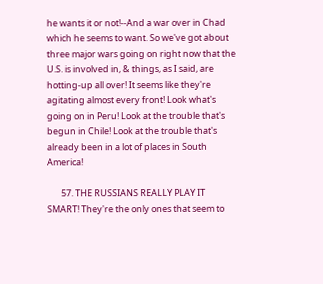he wants it or not!--And a war over in Chad which he seems to want. So we've got about three major wars going on right now that the U.S. is involved in, & things, as I said, are hotting-up all over! It seems like they're agitating almost every front! Look what's going on in Peru! Look at the trouble that's begun in Chile! Look at the trouble that's already been in a lot of places in South America!

       57. THE RUSSIANS REALLY PLAY IT SMART! They're the only ones that seem to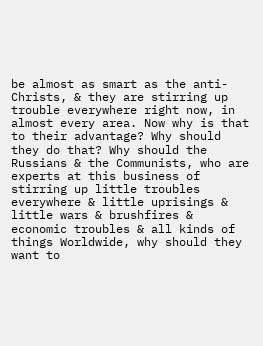be almost as smart as the anti-Christs, & they are stirring up trouble everywhere right now, in almost every area. Now why is that to their advantage? Why should they do that? Why should the Russians & the Communists, who are experts at this business of stirring up little troubles everywhere & little uprisings & little wars & brushfires & economic troubles & all kinds of things Worldwide, why should they want to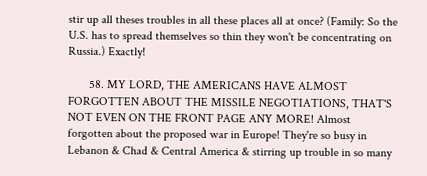stir up all theses troubles in all these places all at once? (Family: So the U.S. has to spread themselves so thin they won't be concentrating on Russia.) Exactly!

       58. MY LORD, THE AMERICANS HAVE ALMOST FORGOTTEN ABOUT THE MISSILE NEGOTIATIONS, THAT'S NOT EVEN ON THE FRONT PAGE ANY MORE! Almost forgotten about the proposed war in Europe! They're so busy in Lebanon & Chad & Central America & stirring up trouble in so many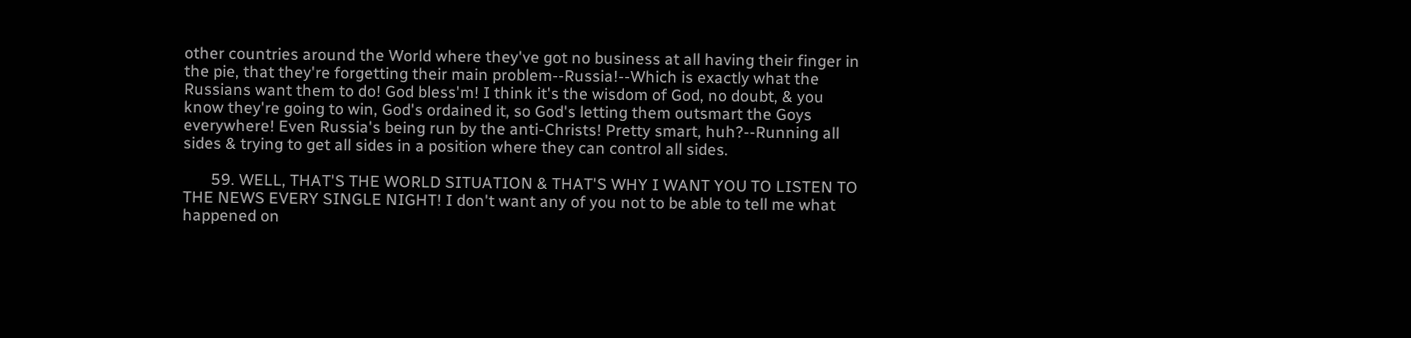other countries around the World where they've got no business at all having their finger in the pie, that they're forgetting their main problem--Russia!--Which is exactly what the Russians want them to do! God bless'm! I think it's the wisdom of God, no doubt, & you know they're going to win, God's ordained it, so God's letting them outsmart the Goys everywhere! Even Russia's being run by the anti-Christs! Pretty smart, huh?--Running all sides & trying to get all sides in a position where they can control all sides.

       59. WELL, THAT'S THE WORLD SITUATION & THAT'S WHY I WANT YOU TO LISTEN TO THE NEWS EVERY SINGLE NIGHT! I don't want any of you not to be able to tell me what happened on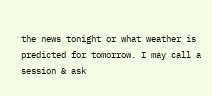the news tonight or what weather is predicted for tomorrow. I may call a session & ask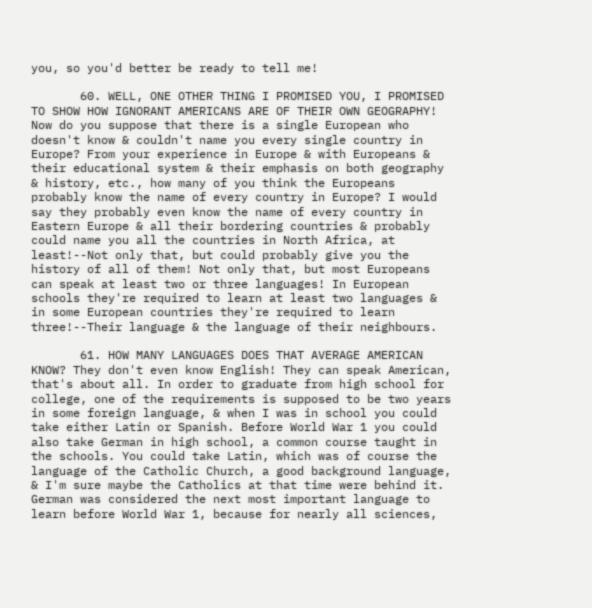you, so you'd better be ready to tell me!

       60. WELL, ONE OTHER THING I PROMISED YOU, I PROMISED TO SHOW HOW IGNORANT AMERICANS ARE OF THEIR OWN GEOGRAPHY! Now do you suppose that there is a single European who doesn't know & couldn't name you every single country in Europe? From your experience in Europe & with Europeans & their educational system & their emphasis on both geography & history, etc., how many of you think the Europeans probably know the name of every country in Europe? I would say they probably even know the name of every country in Eastern Europe & all their bordering countries & probably could name you all the countries in North Africa, at least!--Not only that, but could probably give you the history of all of them! Not only that, but most Europeans can speak at least two or three languages! In European schools they're required to learn at least two languages & in some European countries they're required to learn three!--Their language & the language of their neighbours.

       61. HOW MANY LANGUAGES DOES THAT AVERAGE AMERICAN KNOW? They don't even know English! They can speak American, that's about all. In order to graduate from high school for college, one of the requirements is supposed to be two years in some foreign language, & when I was in school you could take either Latin or Spanish. Before World War 1 you could also take German in high school, a common course taught in the schools. You could take Latin, which was of course the language of the Catholic Church, a good background language, & I'm sure maybe the Catholics at that time were behind it. German was considered the next most important language to learn before World War 1, because for nearly all sciences,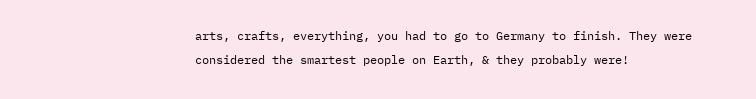arts, crafts, everything, you had to go to Germany to finish. They were considered the smartest people on Earth, & they probably were!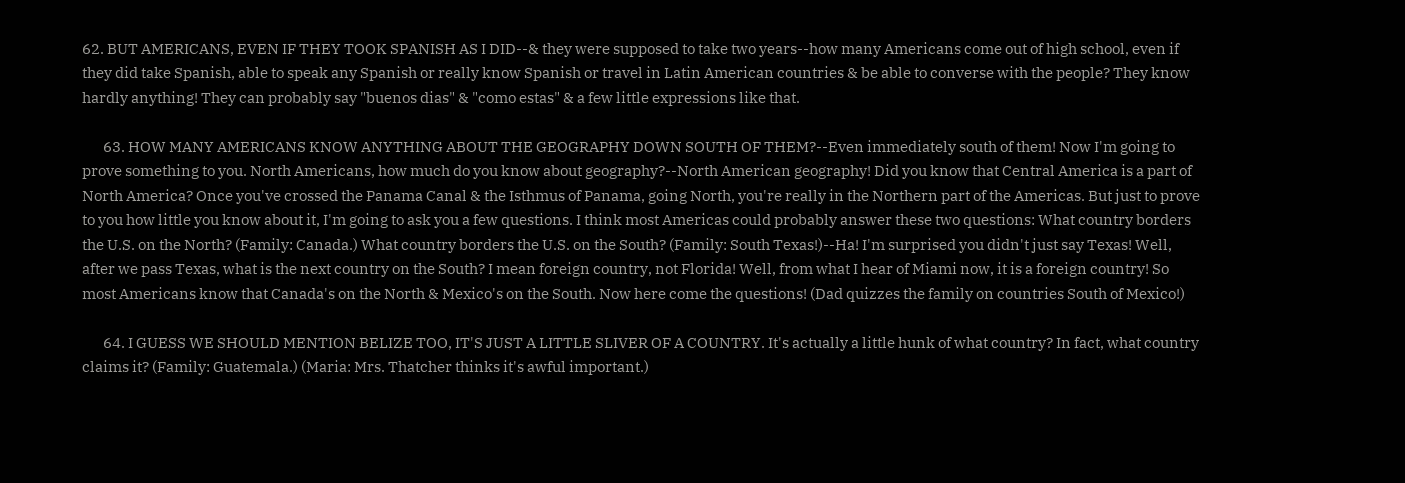62. BUT AMERICANS, EVEN IF THEY TOOK SPANISH AS I DID--& they were supposed to take two years--how many Americans come out of high school, even if they did take Spanish, able to speak any Spanish or really know Spanish or travel in Latin American countries & be able to converse with the people? They know hardly anything! They can probably say "buenos dias" & "como estas" & a few little expressions like that.

       63. HOW MANY AMERICANS KNOW ANYTHING ABOUT THE GEOGRAPHY DOWN SOUTH OF THEM?--Even immediately south of them! Now I'm going to prove something to you. North Americans, how much do you know about geography?--North American geography! Did you know that Central America is a part of North America? Once you've crossed the Panama Canal & the Isthmus of Panama, going North, you're really in the Northern part of the Americas. But just to prove to you how little you know about it, I'm going to ask you a few questions. I think most Americas could probably answer these two questions: What country borders the U.S. on the North? (Family: Canada.) What country borders the U.S. on the South? (Family: South Texas!)--Ha! I'm surprised you didn't just say Texas! Well, after we pass Texas, what is the next country on the South? I mean foreign country, not Florida! Well, from what I hear of Miami now, it is a foreign country! So most Americans know that Canada's on the North & Mexico's on the South. Now here come the questions! (Dad quizzes the family on countries South of Mexico!)

       64. I GUESS WE SHOULD MENTION BELIZE TOO, IT'S JUST A LITTLE SLIVER OF A COUNTRY. It's actually a little hunk of what country? In fact, what country claims it? (Family: Guatemala.) (Maria: Mrs. Thatcher thinks it's awful important.)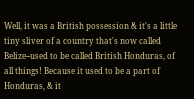Well, it was a British possession & it's a little tiny sliver of a country that's now called Belize--used to be called British Honduras, of all things! Because it used to be a part of Honduras, & it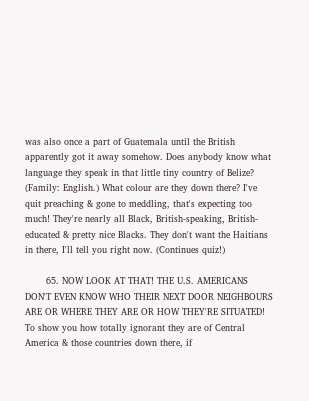was also once a part of Guatemala until the British apparently got it away somehow. Does anybody know what language they speak in that little tiny country of Belize? (Family: English.) What colour are they down there? I've quit preaching & gone to meddling, that's expecting too much! They're nearly all Black, British-speaking, British-educated & pretty nice Blacks. They don't want the Haitians in there, I'll tell you right now. (Continues quiz!)

       65. NOW LOOK AT THAT! THE U.S. AMERICANS DON'T EVEN KNOW WHO THEIR NEXT DOOR NEIGHBOURS ARE OR WHERE THEY ARE OR HOW THEY'RE SITUATED! To show you how totally ignorant they are of Central America & those countries down there, if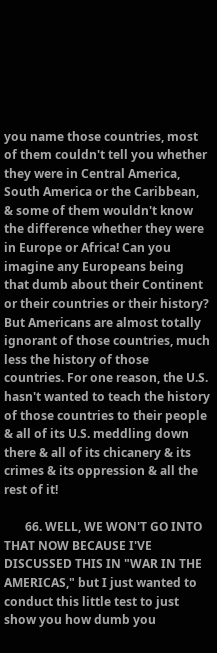you name those countries, most of them couldn't tell you whether they were in Central America, South America or the Caribbean, & some of them wouldn't know the difference whether they were in Europe or Africa! Can you imagine any Europeans being that dumb about their Continent or their countries or their history? But Americans are almost totally ignorant of those countries, much less the history of those countries. For one reason, the U.S. hasn't wanted to teach the history of those countries to their people & all of its U.S. meddling down there & all of its chicanery & its crimes & its oppression & all the rest of it!

       66. WELL, WE WON'T GO INTO THAT NOW BECAUSE I'VE DISCUSSED THIS IN "WAR IN THE AMERICAS," but I just wanted to conduct this little test to just show you how dumb you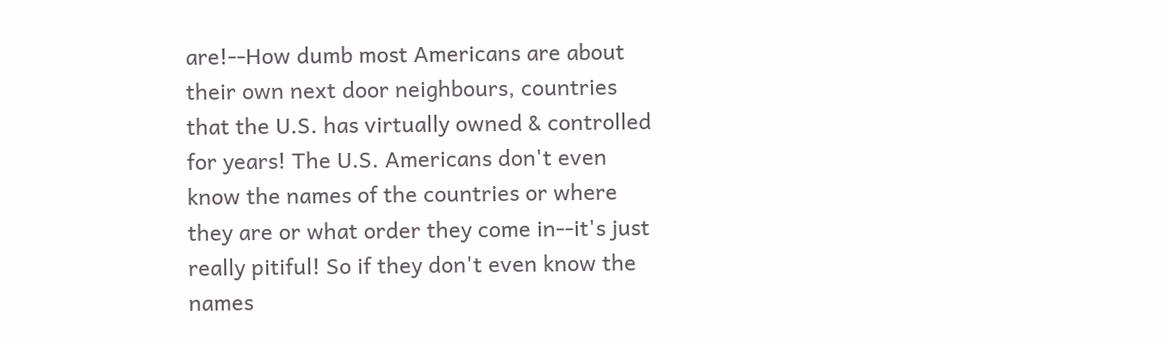are!--How dumb most Americans are about their own next door neighbours, countries that the U.S. has virtually owned & controlled for years! The U.S. Americans don't even know the names of the countries or where they are or what order they come in--it's just really pitiful! So if they don't even know the names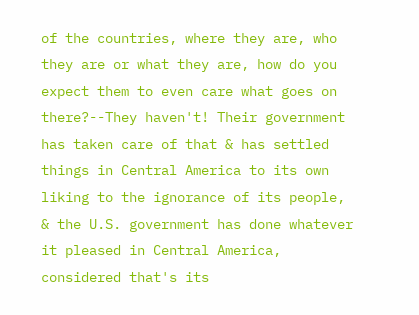of the countries, where they are, who they are or what they are, how do you expect them to even care what goes on there?--They haven't! Their government has taken care of that & has settled things in Central America to its own liking to the ignorance of its people, & the U.S. government has done whatever it pleased in Central America, considered that's its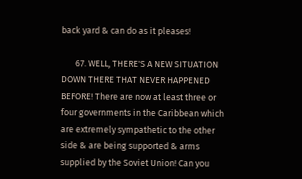back yard & can do as it pleases!

       67. WELL, THERE'S A NEW SITUATION DOWN THERE THAT NEVER HAPPENED BEFORE! There are now at least three or four governments in the Caribbean which are extremely sympathetic to the other side & are being supported & arms supplied by the Soviet Union! Can you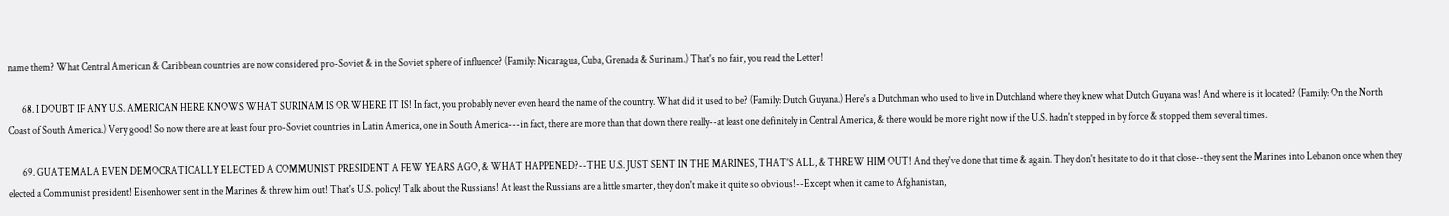name them? What Central American & Caribbean countries are now considered pro-Soviet & in the Soviet sphere of influence? (Family: Nicaragua, Cuba, Grenada & Surinam.) That's no fair, you read the Letter!

       68. I DOUBT IF ANY U.S. AMERICAN HERE KNOWS WHAT SURINAM IS OR WHERE IT IS! In fact, you probably never even heard the name of the country. What did it used to be? (Family: Dutch Guyana.) Here's a Dutchman who used to live in Dutchland where they knew what Dutch Guyana was! And where is it located? (Family: On the North Coast of South America.) Very good! So now there are at least four pro-Soviet countries in Latin America, one in South America---in fact, there are more than that down there really--at least one definitely in Central America, & there would be more right now if the U.S. hadn't stepped in by force & stopped them several times.

       69. GUATEMALA EVEN DEMOCRATICALLY ELECTED A COMMUNIST PRESIDENT A FEW YEARS AGO, & WHAT HAPPENED?--THE U.S. JUST SENT IN THE MARINES, THAT'S ALL, & THREW HIM OUT! And they've done that time & again. They don't hesitate to do it that close--they sent the Marines into Lebanon once when they elected a Communist president! Eisenhower sent in the Marines & threw him out! That's U.S. policy! Talk about the Russians! At least the Russians are a little smarter, they don't make it quite so obvious!--Except when it came to Afghanistan,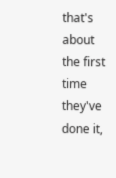that's about the first time they've done it,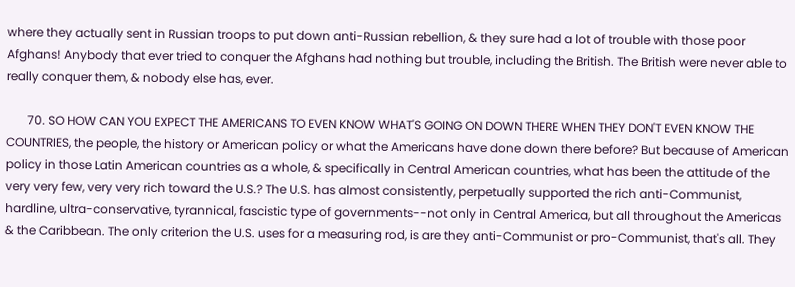where they actually sent in Russian troops to put down anti-Russian rebellion, & they sure had a lot of trouble with those poor Afghans! Anybody that ever tried to conquer the Afghans had nothing but trouble, including the British. The British were never able to really conquer them, & nobody else has, ever.

       70. SO HOW CAN YOU EXPECT THE AMERICANS TO EVEN KNOW WHAT'S GOING ON DOWN THERE WHEN THEY DON'T EVEN KNOW THE COUNTRIES, the people, the history or American policy or what the Americans have done down there before? But because of American policy in those Latin American countries as a whole, & specifically in Central American countries, what has been the attitude of the very very few, very very rich toward the U.S.? The U.S. has almost consistently, perpetually supported the rich anti-Communist, hardline, ultra-conservative, tyrannical, fascistic type of governments--not only in Central America, but all throughout the Americas & the Caribbean. The only criterion the U.S. uses for a measuring rod, is are they anti-Communist or pro-Communist, that's all. They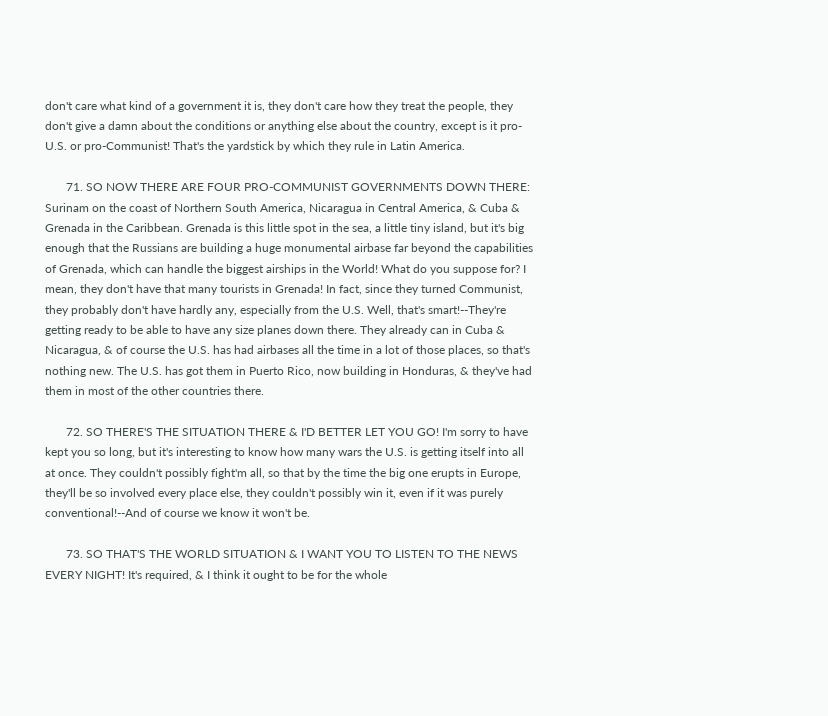don't care what kind of a government it is, they don't care how they treat the people, they don't give a damn about the conditions or anything else about the country, except is it pro-U.S. or pro-Communist! That's the yardstick by which they rule in Latin America.

       71. SO NOW THERE ARE FOUR PRO-COMMUNIST GOVERNMENTS DOWN THERE: Surinam on the coast of Northern South America, Nicaragua in Central America, & Cuba & Grenada in the Caribbean. Grenada is this little spot in the sea, a little tiny island, but it's big enough that the Russians are building a huge monumental airbase far beyond the capabilities of Grenada, which can handle the biggest airships in the World! What do you suppose for? I mean, they don't have that many tourists in Grenada! In fact, since they turned Communist, they probably don't have hardly any, especially from the U.S. Well, that's smart!--They're getting ready to be able to have any size planes down there. They already can in Cuba & Nicaragua, & of course the U.S. has had airbases all the time in a lot of those places, so that's nothing new. The U.S. has got them in Puerto Rico, now building in Honduras, & they've had them in most of the other countries there.

       72. SO THERE'S THE SITUATION THERE & I'D BETTER LET YOU GO! I'm sorry to have kept you so long, but it's interesting to know how many wars the U.S. is getting itself into all at once. They couldn't possibly fight'm all, so that by the time the big one erupts in Europe, they'll be so involved every place else, they couldn't possibly win it, even if it was purely conventional!--And of course we know it won't be.

       73. SO THAT'S THE WORLD SITUATION & I WANT YOU TO LISTEN TO THE NEWS EVERY NIGHT! It's required, & I think it ought to be for the whole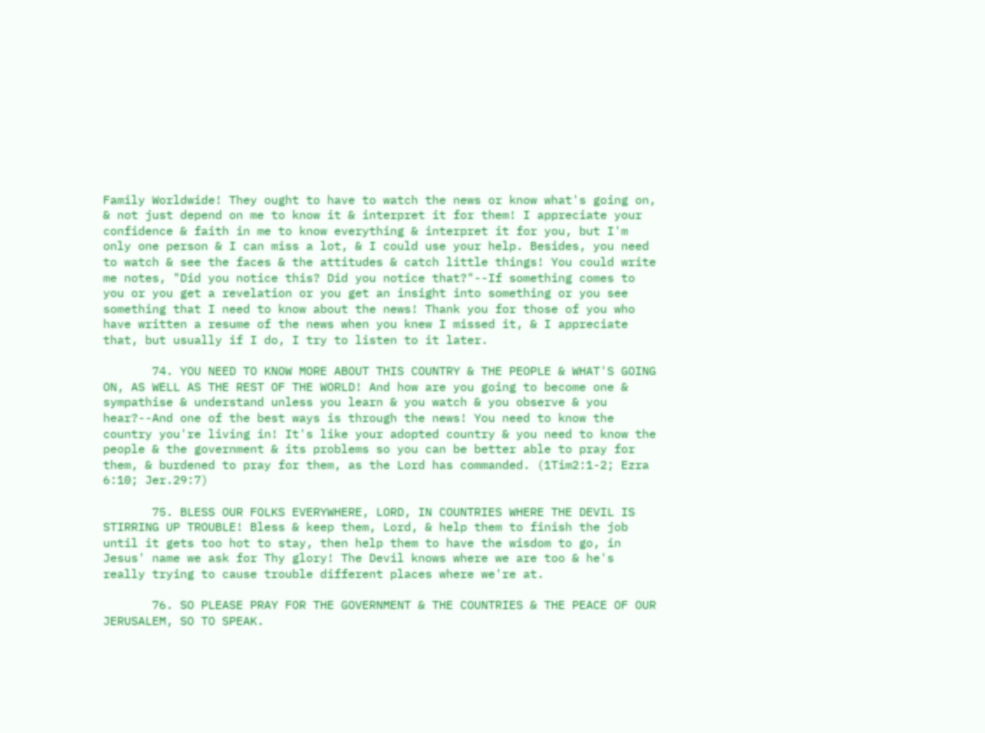Family Worldwide! They ought to have to watch the news or know what's going on, & not just depend on me to know it & interpret it for them! I appreciate your confidence & faith in me to know everything & interpret it for you, but I'm only one person & I can miss a lot, & I could use your help. Besides, you need to watch & see the faces & the attitudes & catch little things! You could write me notes, "Did you notice this? Did you notice that?"--If something comes to you or you get a revelation or you get an insight into something or you see something that I need to know about the news! Thank you for those of you who have written a resume of the news when you knew I missed it, & I appreciate that, but usually if I do, I try to listen to it later.

       74. YOU NEED TO KNOW MORE ABOUT THIS COUNTRY & THE PEOPLE & WHAT'S GOING ON, AS WELL AS THE REST OF THE WORLD! And how are you going to become one & sympathise & understand unless you learn & you watch & you observe & you hear?--And one of the best ways is through the news! You need to know the country you're living in! It's like your adopted country & you need to know the people & the government & its problems so you can be better able to pray for them, & burdened to pray for them, as the Lord has commanded. (1Tim2:1-2; Ezra 6:10; Jer.29:7)

       75. BLESS OUR FOLKS EVERYWHERE, LORD, IN COUNTRIES WHERE THE DEVIL IS STIRRING UP TROUBLE! Bless & keep them, Lord, & help them to finish the job until it gets too hot to stay, then help them to have the wisdom to go, in Jesus' name we ask for Thy glory! The Devil knows where we are too & he's really trying to cause trouble different places where we're at.

       76. SO PLEASE PRAY FOR THE GOVERNMENT & THE COUNTRIES & THE PEACE OF OUR JERUSALEM, SO TO SPEAK.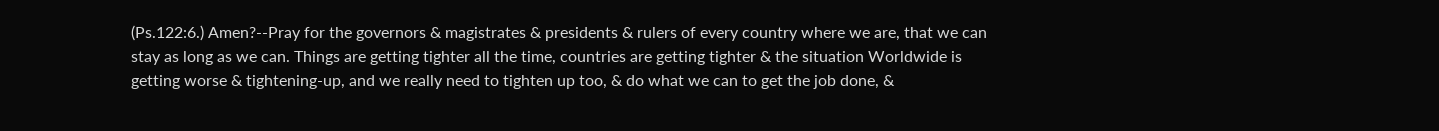(Ps.122:6.) Amen?--Pray for the governors & magistrates & presidents & rulers of every country where we are, that we can stay as long as we can. Things are getting tighter all the time, countries are getting tighter & the situation Worldwide is getting worse & tightening-up, and we really need to tighten up too, & do what we can to get the job done, &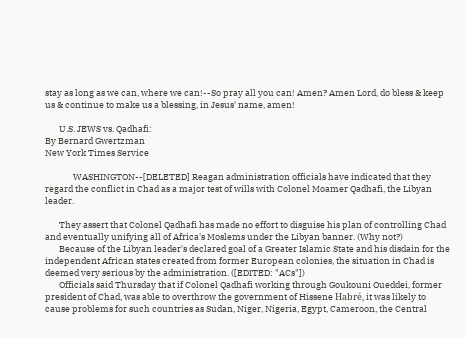stay as long as we can, where we can!--So pray all you can! Amen? Amen Lord, do bless & keep us & continue to make us a blessing, in Jesus' name, amen!

       U.S. JEWS vs. Qadhafi:
By Bernard Gwertzman
New York Times Service

              WASHINGTON--[DELETED] Reagan administration officials have indicated that they regard the conflict in Chad as a major test of wills with Colonel Moamer Qadhafi, the Libyan leader.

       They assert that Colonel Qadhafi has made no effort to disguise his plan of controlling Chad and eventually unifying all of Africa's Moslems under the Libyan banner. (Why not?)
       Because of the Libyan leader's declared goal of a Greater Islamic State and his disdain for the independent African states created from former European colonies, the situation in Chad is deemed very serious by the administration. ([EDITED: "ACs"])
       Officials said Thursday that if Colonel Qadhafi working through Goukouni Oueddei, former president of Chad, was able to overthrow the government of Hissene Habré, it was likely to cause problems for such countries as Sudan, Niger, Nigeria, Egypt, Cameroon, the Central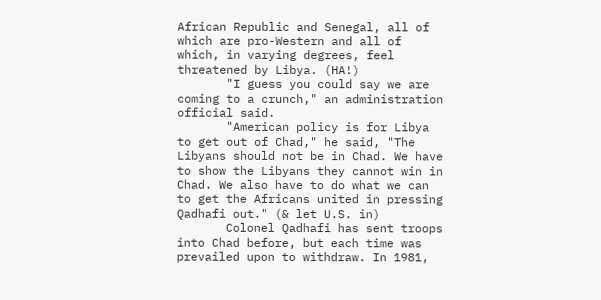African Republic and Senegal, all of which are pro-Western and all of which, in varying degrees, feel threatened by Libya. (HA!)
       "I guess you could say we are coming to a crunch," an administration official said.
       "American policy is for Libya to get out of Chad," he said, "The Libyans should not be in Chad. We have to show the Libyans they cannot win in Chad. We also have to do what we can to get the Africans united in pressing Qadhafi out." (& let U.S. in)
       Colonel Qadhafi has sent troops into Chad before, but each time was prevailed upon to withdraw. In 1981,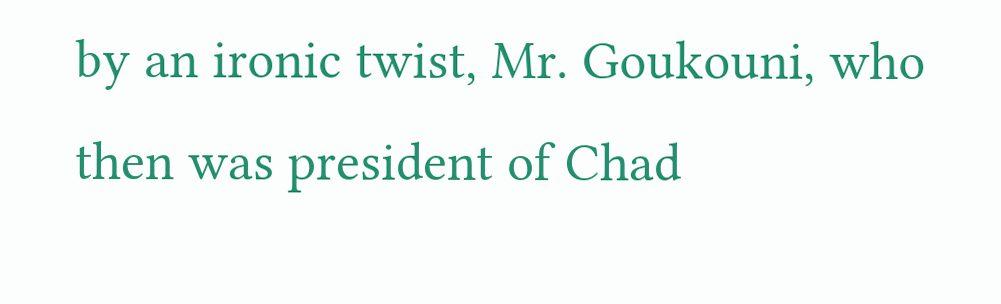by an ironic twist, Mr. Goukouni, who then was president of Chad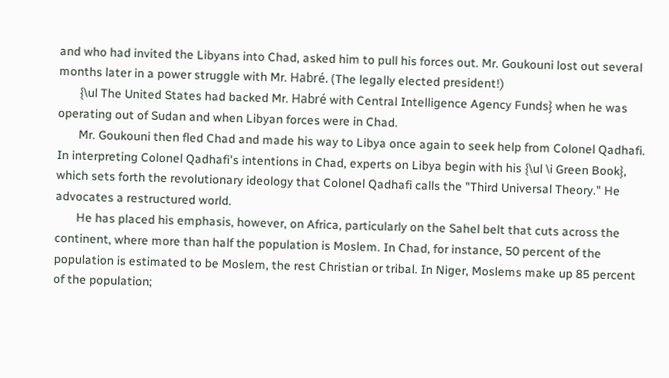and who had invited the Libyans into Chad, asked him to pull his forces out. Mr. Goukouni lost out several months later in a power struggle with Mr. Habré. (The legally elected president!)
       {\ul The United States had backed Mr. Habré with Central Intelligence Agency Funds} when he was operating out of Sudan and when Libyan forces were in Chad.
       Mr. Goukouni then fled Chad and made his way to Libya once again to seek help from Colonel Qadhafi. In interpreting Colonel Qadhafi's intentions in Chad, experts on Libya begin with his {\ul \i Green Book}, which sets forth the revolutionary ideology that Colonel Qadhafi calls the "Third Universal Theory." He advocates a restructured world.
       He has placed his emphasis, however, on Africa, particularly on the Sahel belt that cuts across the continent, where more than half the population is Moslem. In Chad, for instance, 50 percent of the population is estimated to be Moslem, the rest Christian or tribal. In Niger, Moslems make up 85 percent of the population;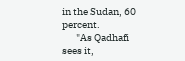in the Sudan, 60 percent.
       "As Qadhafi sees it,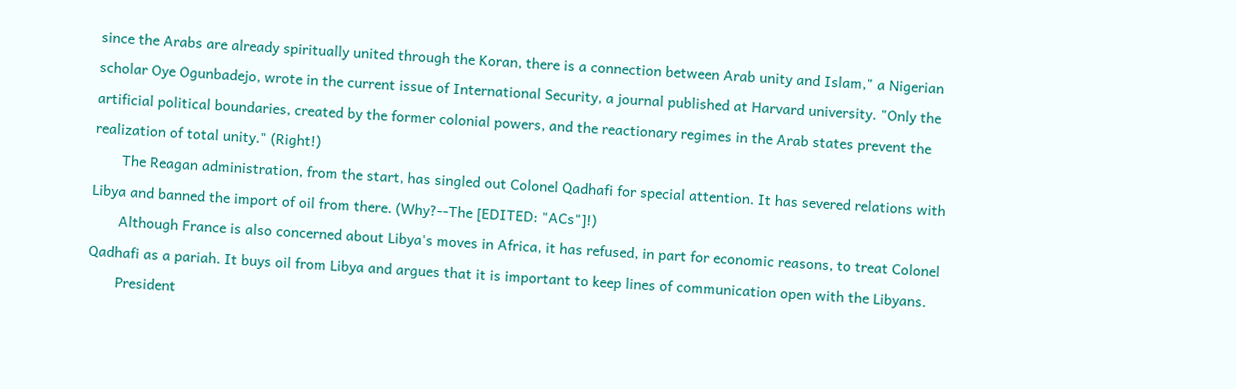since the Arabs are already spiritually united through the Koran, there is a connection between Arab unity and Islam," a Nigerian scholar Oye Ogunbadejo, wrote in the current issue of International Security, a journal published at Harvard university. "Only the artificial political boundaries, created by the former colonial powers, and the reactionary regimes in the Arab states prevent the realization of total unity." (Right!)
       The Reagan administration, from the start, has singled out Colonel Qadhafi for special attention. It has severed relations with Libya and banned the import of oil from there. (Why?--The [EDITED: "ACs"]!)
       Although France is also concerned about Libya's moves in Africa, it has refused, in part for economic reasons, to treat Colonel Qadhafi as a pariah. It buys oil from Libya and argues that it is important to keep lines of communication open with the Libyans.
       President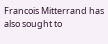Francois Mitterrand has also sought to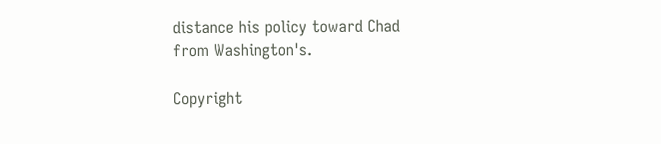distance his policy toward Chad from Washington's.

Copyright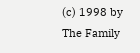(c) 1998 by The Family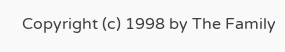Copyright (c) 1998 by The Family